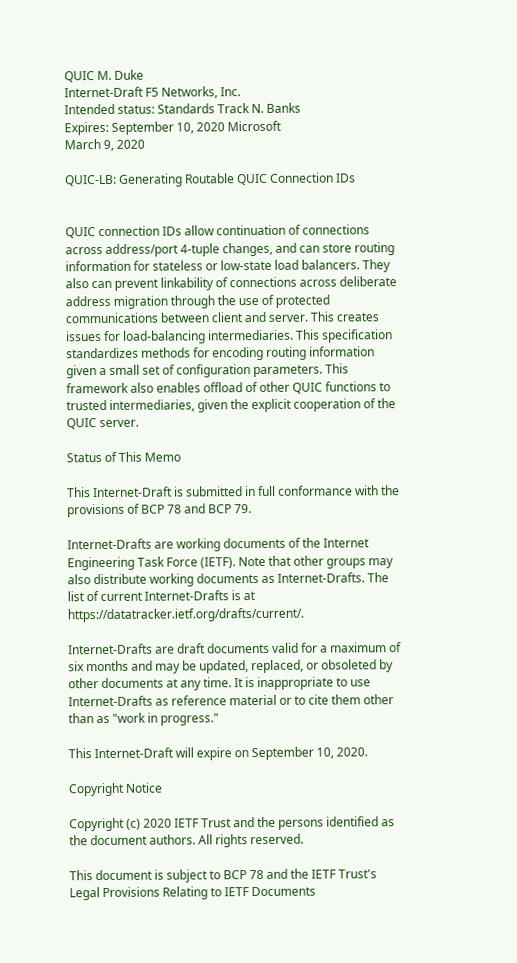QUIC M. Duke
Internet-Draft F5 Networks, Inc.
Intended status: Standards Track N. Banks
Expires: September 10, 2020 Microsoft
March 9, 2020

QUIC-LB: Generating Routable QUIC Connection IDs


QUIC connection IDs allow continuation of connections across address/port 4-tuple changes, and can store routing information for stateless or low-state load balancers. They also can prevent linkability of connections across deliberate address migration through the use of protected communications between client and server. This creates issues for load-balancing intermediaries. This specification standardizes methods for encoding routing information given a small set of configuration parameters. This framework also enables offload of other QUIC functions to trusted intermediaries, given the explicit cooperation of the QUIC server.

Status of This Memo

This Internet-Draft is submitted in full conformance with the provisions of BCP 78 and BCP 79.

Internet-Drafts are working documents of the Internet Engineering Task Force (IETF). Note that other groups may also distribute working documents as Internet-Drafts. The list of current Internet-Drafts is at https://datatracker.ietf.org/drafts/current/.

Internet-Drafts are draft documents valid for a maximum of six months and may be updated, replaced, or obsoleted by other documents at any time. It is inappropriate to use Internet-Drafts as reference material or to cite them other than as "work in progress."

This Internet-Draft will expire on September 10, 2020.

Copyright Notice

Copyright (c) 2020 IETF Trust and the persons identified as the document authors. All rights reserved.

This document is subject to BCP 78 and the IETF Trust's Legal Provisions Relating to IETF Documents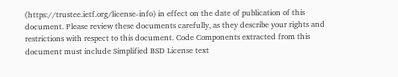(https://trustee.ietf.org/license-info) in effect on the date of publication of this document. Please review these documents carefully, as they describe your rights and restrictions with respect to this document. Code Components extracted from this document must include Simplified BSD License text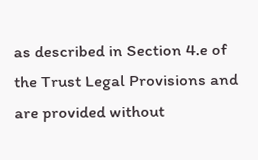as described in Section 4.e of the Trust Legal Provisions and are provided without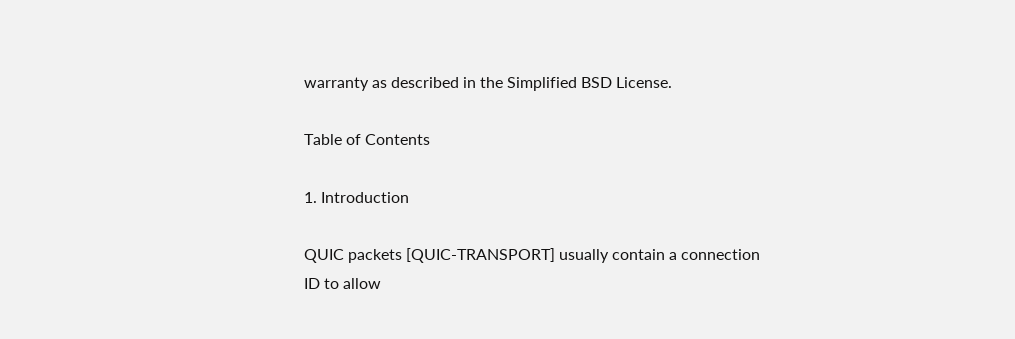warranty as described in the Simplified BSD License.

Table of Contents

1. Introduction

QUIC packets [QUIC-TRANSPORT] usually contain a connection ID to allow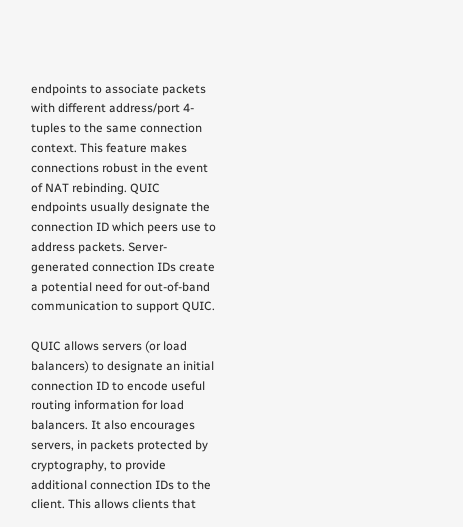endpoints to associate packets with different address/port 4-tuples to the same connection context. This feature makes connections robust in the event of NAT rebinding. QUIC endpoints usually designate the connection ID which peers use to address packets. Server-generated connection IDs create a potential need for out-of-band communication to support QUIC.

QUIC allows servers (or load balancers) to designate an initial connection ID to encode useful routing information for load balancers. It also encourages servers, in packets protected by cryptography, to provide additional connection IDs to the client. This allows clients that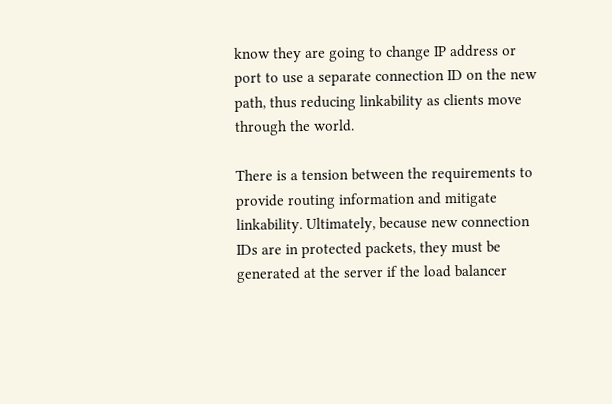know they are going to change IP address or port to use a separate connection ID on the new path, thus reducing linkability as clients move through the world.

There is a tension between the requirements to provide routing information and mitigate linkability. Ultimately, because new connection IDs are in protected packets, they must be generated at the server if the load balancer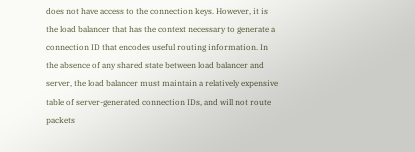does not have access to the connection keys. However, it is the load balancer that has the context necessary to generate a connection ID that encodes useful routing information. In the absence of any shared state between load balancer and server, the load balancer must maintain a relatively expensive table of server-generated connection IDs, and will not route packets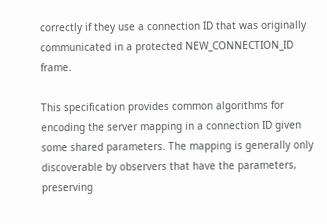correctly if they use a connection ID that was originally communicated in a protected NEW_CONNECTION_ID frame.

This specification provides common algorithms for encoding the server mapping in a connection ID given some shared parameters. The mapping is generally only discoverable by observers that have the parameters, preserving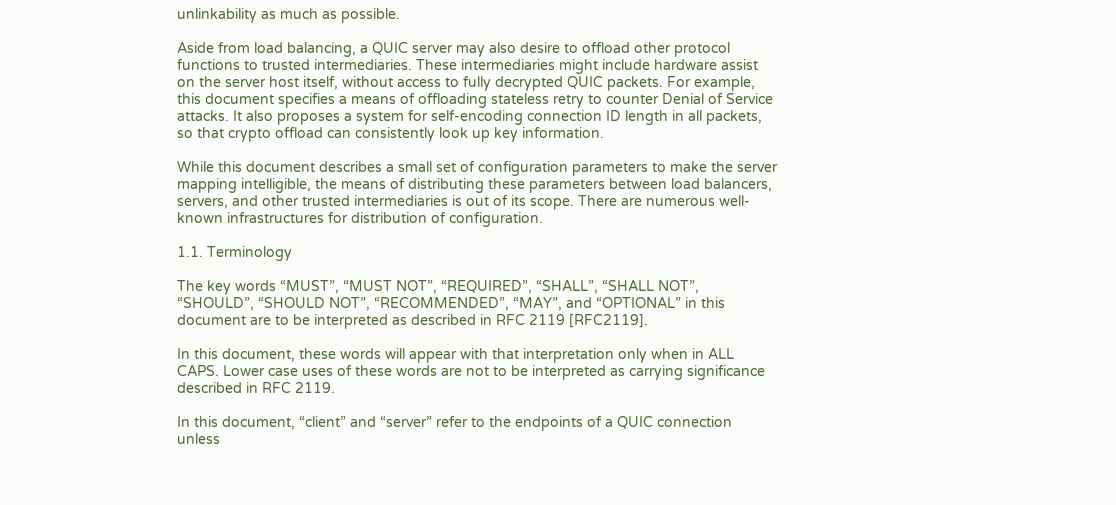unlinkability as much as possible.

Aside from load balancing, a QUIC server may also desire to offload other protocol functions to trusted intermediaries. These intermediaries might include hardware assist on the server host itself, without access to fully decrypted QUIC packets. For example, this document specifies a means of offloading stateless retry to counter Denial of Service attacks. It also proposes a system for self-encoding connection ID length in all packets, so that crypto offload can consistently look up key information.

While this document describes a small set of configuration parameters to make the server mapping intelligible, the means of distributing these parameters between load balancers, servers, and other trusted intermediaries is out of its scope. There are numerous well-known infrastructures for distribution of configuration.

1.1. Terminology

The key words “MUST”, “MUST NOT”, “REQUIRED”, “SHALL”, “SHALL NOT”, “SHOULD”, “SHOULD NOT”, “RECOMMENDED”, “MAY”, and “OPTIONAL” in this document are to be interpreted as described in RFC 2119 [RFC2119].

In this document, these words will appear with that interpretation only when in ALL CAPS. Lower case uses of these words are not to be interpreted as carrying significance described in RFC 2119.

In this document, “client” and “server” refer to the endpoints of a QUIC connection unless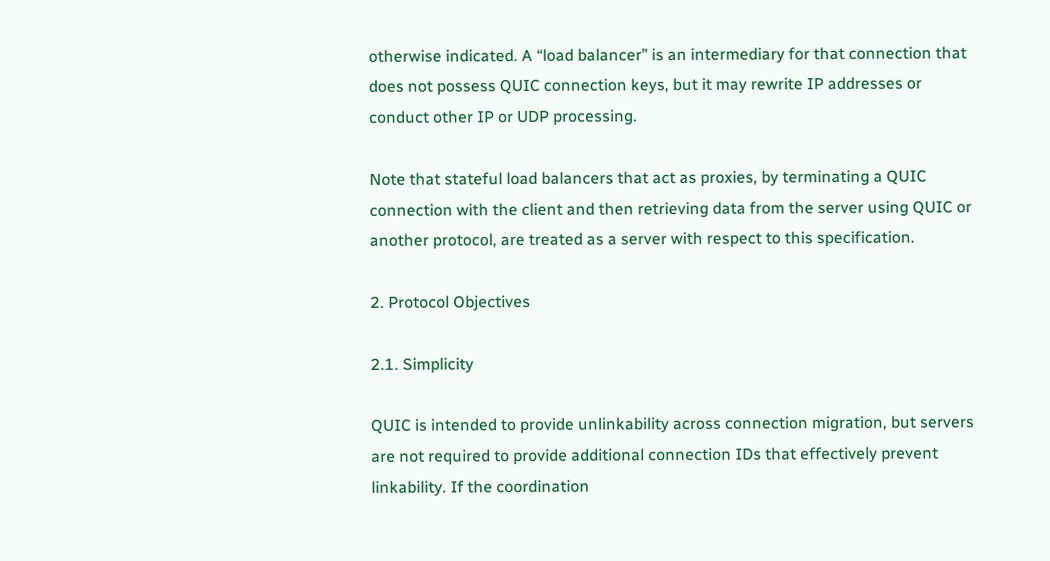otherwise indicated. A “load balancer” is an intermediary for that connection that does not possess QUIC connection keys, but it may rewrite IP addresses or conduct other IP or UDP processing.

Note that stateful load balancers that act as proxies, by terminating a QUIC connection with the client and then retrieving data from the server using QUIC or another protocol, are treated as a server with respect to this specification.

2. Protocol Objectives

2.1. Simplicity

QUIC is intended to provide unlinkability across connection migration, but servers are not required to provide additional connection IDs that effectively prevent linkability. If the coordination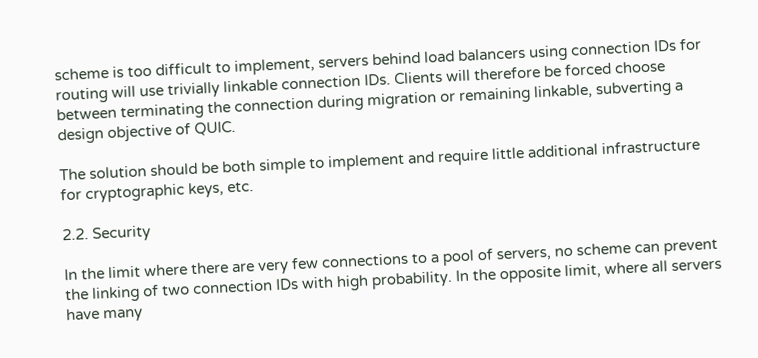scheme is too difficult to implement, servers behind load balancers using connection IDs for routing will use trivially linkable connection IDs. Clients will therefore be forced choose between terminating the connection during migration or remaining linkable, subverting a design objective of QUIC.

The solution should be both simple to implement and require little additional infrastructure for cryptographic keys, etc.

2.2. Security

In the limit where there are very few connections to a pool of servers, no scheme can prevent the linking of two connection IDs with high probability. In the opposite limit, where all servers have many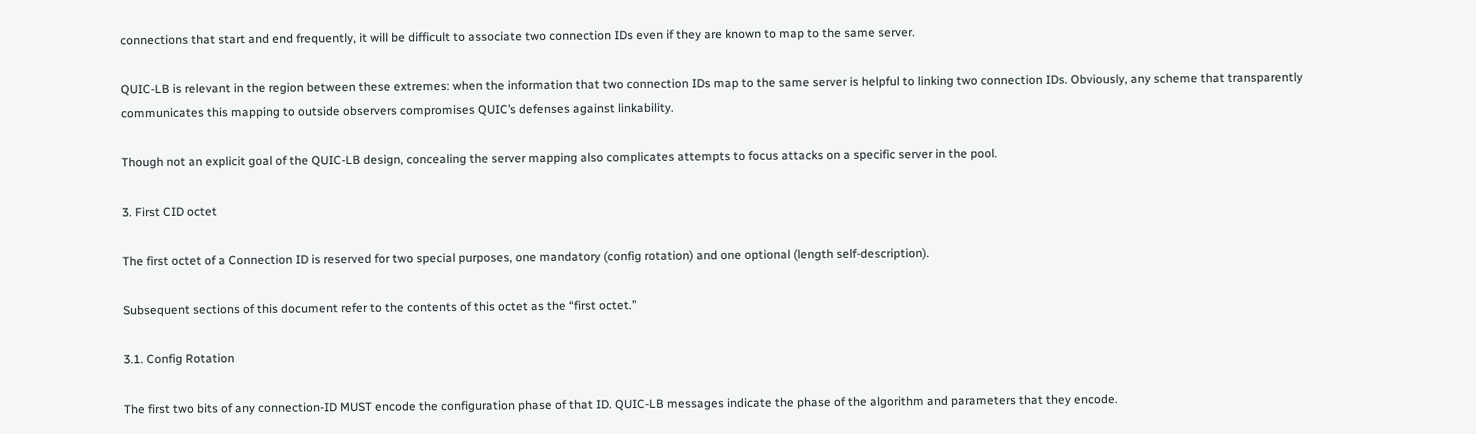connections that start and end frequently, it will be difficult to associate two connection IDs even if they are known to map to the same server.

QUIC-LB is relevant in the region between these extremes: when the information that two connection IDs map to the same server is helpful to linking two connection IDs. Obviously, any scheme that transparently communicates this mapping to outside observers compromises QUIC’s defenses against linkability.

Though not an explicit goal of the QUIC-LB design, concealing the server mapping also complicates attempts to focus attacks on a specific server in the pool.

3. First CID octet

The first octet of a Connection ID is reserved for two special purposes, one mandatory (config rotation) and one optional (length self-description).

Subsequent sections of this document refer to the contents of this octet as the “first octet.”

3.1. Config Rotation

The first two bits of any connection-ID MUST encode the configuration phase of that ID. QUIC-LB messages indicate the phase of the algorithm and parameters that they encode.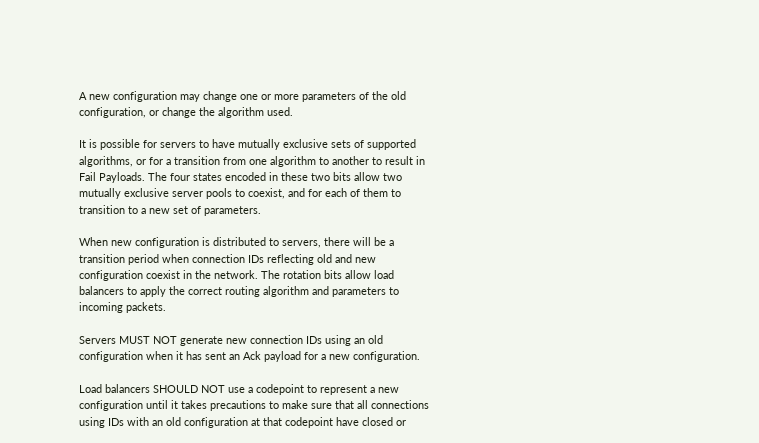A new configuration may change one or more parameters of the old configuration, or change the algorithm used.

It is possible for servers to have mutually exclusive sets of supported algorithms, or for a transition from one algorithm to another to result in Fail Payloads. The four states encoded in these two bits allow two mutually exclusive server pools to coexist, and for each of them to transition to a new set of parameters.

When new configuration is distributed to servers, there will be a transition period when connection IDs reflecting old and new configuration coexist in the network. The rotation bits allow load balancers to apply the correct routing algorithm and parameters to incoming packets.

Servers MUST NOT generate new connection IDs using an old configuration when it has sent an Ack payload for a new configuration.

Load balancers SHOULD NOT use a codepoint to represent a new configuration until it takes precautions to make sure that all connections using IDs with an old configuration at that codepoint have closed or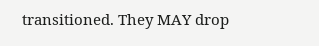transitioned. They MAY drop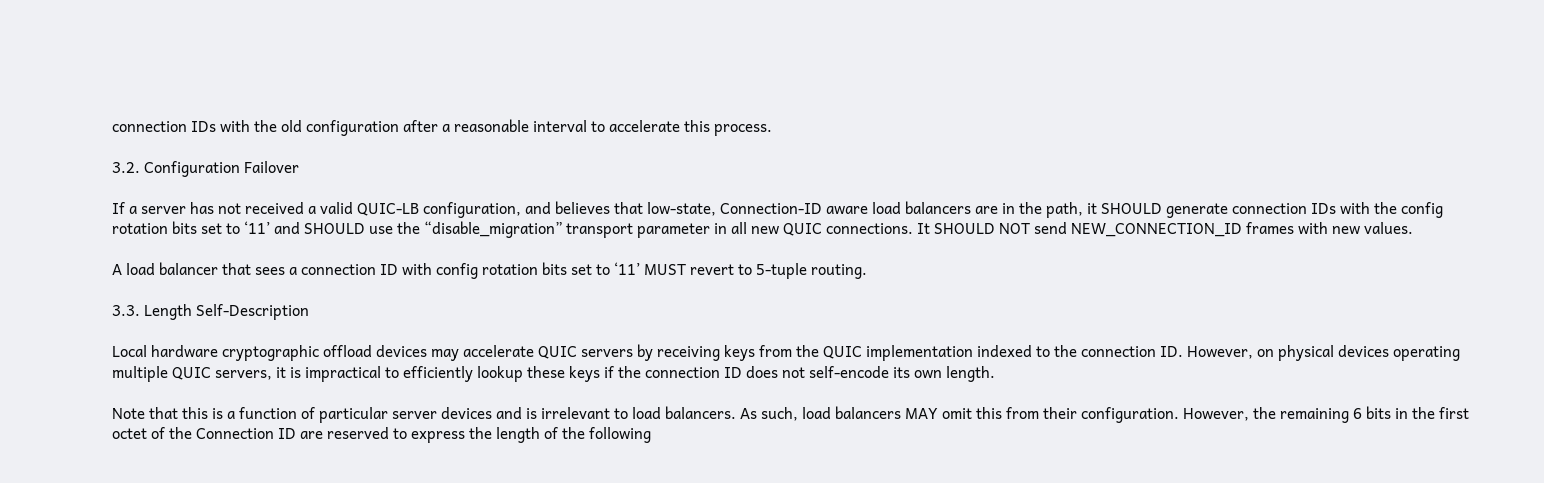connection IDs with the old configuration after a reasonable interval to accelerate this process.

3.2. Configuration Failover

If a server has not received a valid QUIC-LB configuration, and believes that low-state, Connection-ID aware load balancers are in the path, it SHOULD generate connection IDs with the config rotation bits set to ‘11’ and SHOULD use the “disable_migration” transport parameter in all new QUIC connections. It SHOULD NOT send NEW_CONNECTION_ID frames with new values.

A load balancer that sees a connection ID with config rotation bits set to ‘11’ MUST revert to 5-tuple routing.

3.3. Length Self-Description

Local hardware cryptographic offload devices may accelerate QUIC servers by receiving keys from the QUIC implementation indexed to the connection ID. However, on physical devices operating multiple QUIC servers, it is impractical to efficiently lookup these keys if the connection ID does not self-encode its own length.

Note that this is a function of particular server devices and is irrelevant to load balancers. As such, load balancers MAY omit this from their configuration. However, the remaining 6 bits in the first octet of the Connection ID are reserved to express the length of the following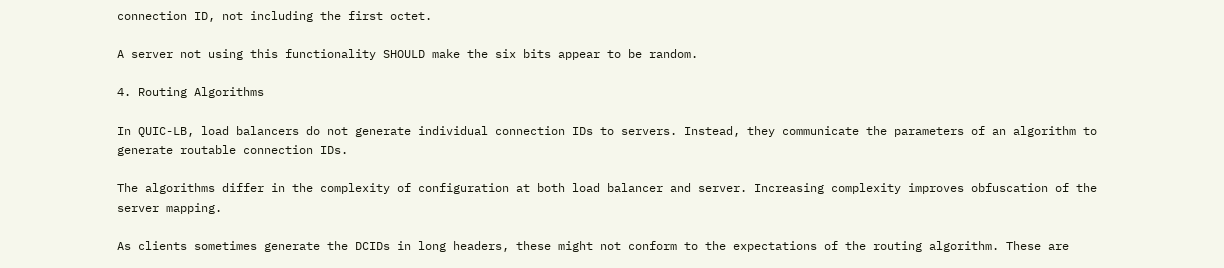connection ID, not including the first octet.

A server not using this functionality SHOULD make the six bits appear to be random.

4. Routing Algorithms

In QUIC-LB, load balancers do not generate individual connection IDs to servers. Instead, they communicate the parameters of an algorithm to generate routable connection IDs.

The algorithms differ in the complexity of configuration at both load balancer and server. Increasing complexity improves obfuscation of the server mapping.

As clients sometimes generate the DCIDs in long headers, these might not conform to the expectations of the routing algorithm. These are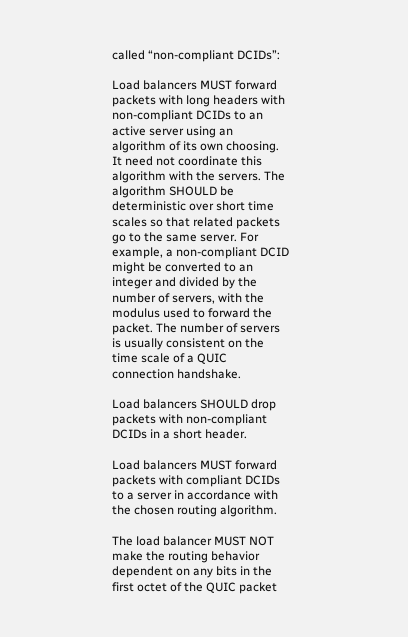called “non-compliant DCIDs”:

Load balancers MUST forward packets with long headers with non-compliant DCIDs to an active server using an algorithm of its own choosing. It need not coordinate this algorithm with the servers. The algorithm SHOULD be deterministic over short time scales so that related packets go to the same server. For example, a non-compliant DCID might be converted to an integer and divided by the number of servers, with the modulus used to forward the packet. The number of servers is usually consistent on the time scale of a QUIC connection handshake.

Load balancers SHOULD drop packets with non-compliant DCIDs in a short header.

Load balancers MUST forward packets with compliant DCIDs to a server in accordance with the chosen routing algorithm.

The load balancer MUST NOT make the routing behavior dependent on any bits in the first octet of the QUIC packet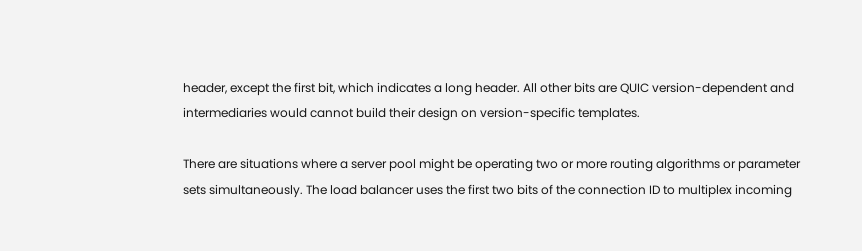header, except the first bit, which indicates a long header. All other bits are QUIC version-dependent and intermediaries would cannot build their design on version-specific templates.

There are situations where a server pool might be operating two or more routing algorithms or parameter sets simultaneously. The load balancer uses the first two bits of the connection ID to multiplex incoming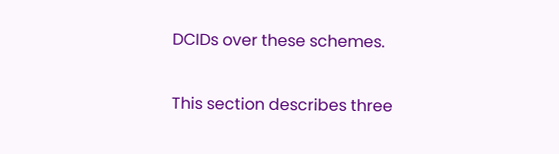DCIDs over these schemes.

This section describes three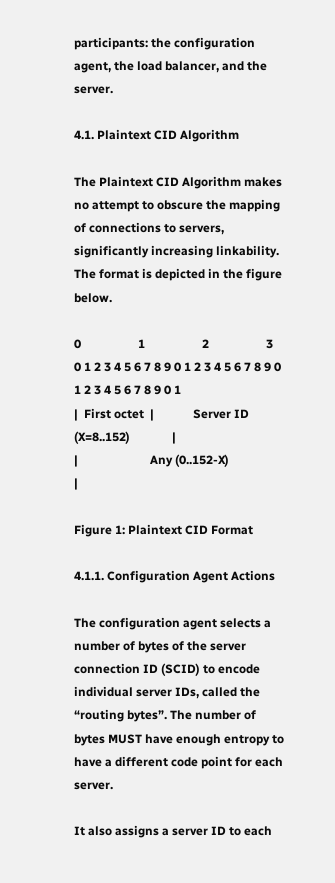participants: the configuration agent, the load balancer, and the server.

4.1. Plaintext CID Algorithm

The Plaintext CID Algorithm makes no attempt to obscure the mapping of connections to servers, significantly increasing linkability. The format is depicted in the figure below.

0                   1                   2                   3
0 1 2 3 4 5 6 7 8 9 0 1 2 3 4 5 6 7 8 9 0 1 2 3 4 5 6 7 8 9 0 1
|  First octet  |             Server ID (X=8..152)              |
|                        Any (0..152-X)                         |

Figure 1: Plaintext CID Format

4.1.1. Configuration Agent Actions

The configuration agent selects a number of bytes of the server connection ID (SCID) to encode individual server IDs, called the “routing bytes”. The number of bytes MUST have enough entropy to have a different code point for each server.

It also assigns a server ID to each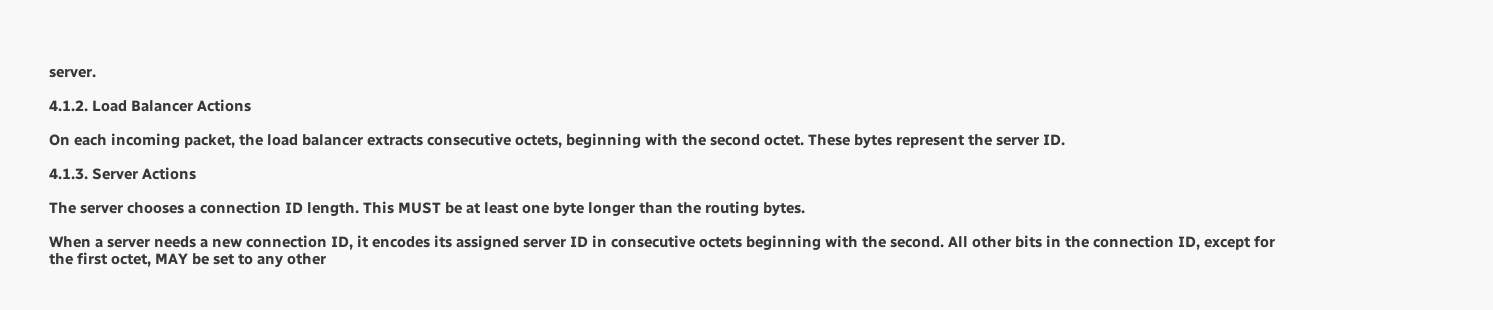server.

4.1.2. Load Balancer Actions

On each incoming packet, the load balancer extracts consecutive octets, beginning with the second octet. These bytes represent the server ID.

4.1.3. Server Actions

The server chooses a connection ID length. This MUST be at least one byte longer than the routing bytes.

When a server needs a new connection ID, it encodes its assigned server ID in consecutive octets beginning with the second. All other bits in the connection ID, except for the first octet, MAY be set to any other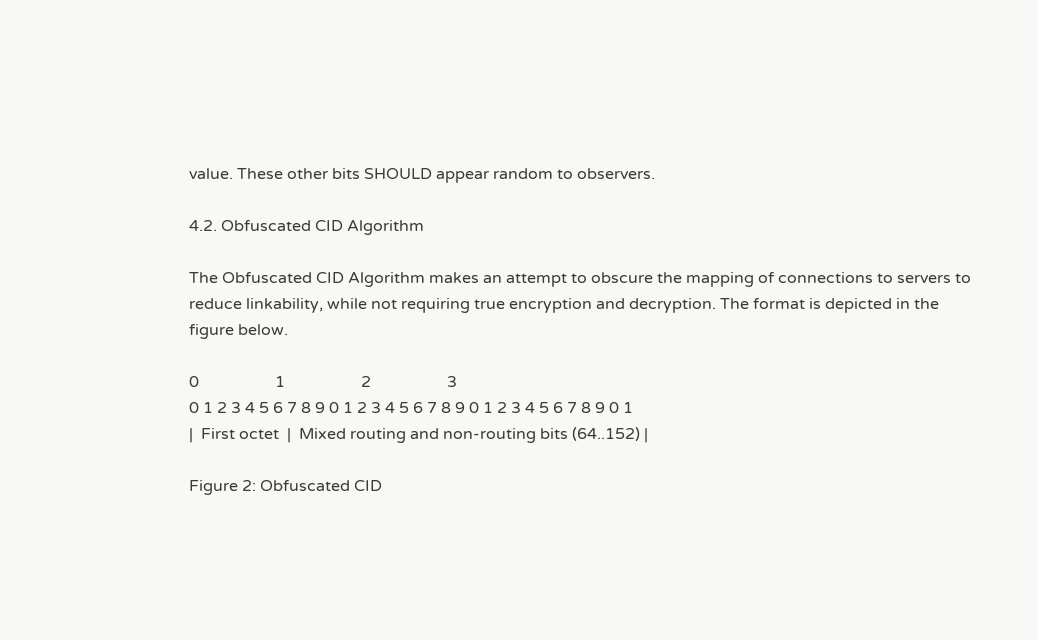value. These other bits SHOULD appear random to observers.

4.2. Obfuscated CID Algorithm

The Obfuscated CID Algorithm makes an attempt to obscure the mapping of connections to servers to reduce linkability, while not requiring true encryption and decryption. The format is depicted in the figure below.

0                   1                   2                   3
0 1 2 3 4 5 6 7 8 9 0 1 2 3 4 5 6 7 8 9 0 1 2 3 4 5 6 7 8 9 0 1
|  First octet  |  Mixed routing and non-routing bits (64..152) |

Figure 2: Obfuscated CID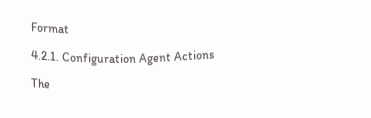Format

4.2.1. Configuration Agent Actions

The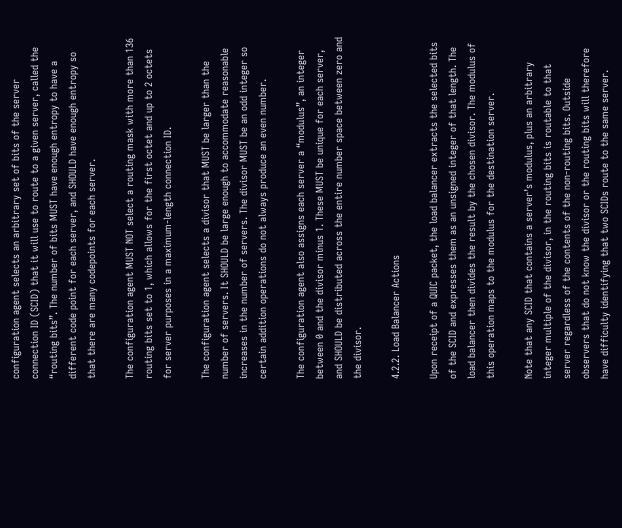configuration agent selects an arbitrary set of bits of the server connection ID (SCID) that it will use to route to a given server, called the “routing bits”. The number of bits MUST have enough entropy to have a different code point for each server, and SHOULD have enough entropy so that there are many codepoints for each server.

The configuration agent MUST NOT select a routing mask with more than 136 routing bits set to 1, which allows for the first octet and up to 2 octets for server purposes in a maximum-length connection ID.

The configuration agent selects a divisor that MUST be larger than the number of servers. It SHOULD be large enough to accommodate reasonable increases in the number of servers. The divisor MUST be an odd integer so certain addition operations do not always produce an even number.

The configuration agent also assigns each server a “modulus”, an integer between 0 and the divisor minus 1. These MUST be unique for each server, and SHOULD be distributed across the entire number space between zero and the divisor.

4.2.2. Load Balancer Actions

Upon receipt of a QUIC packet, the load balancer extracts the selected bits of the SCID and expresses them as an unsigned integer of that length. The load balancer then divides the result by the chosen divisor. The modulus of this operation maps to the modulus for the destination server.

Note that any SCID that contains a server’s modulus, plus an arbitrary integer multiple of the divisor, in the routing bits is routable to that server regardless of the contents of the non-routing bits. Outside observers that do not know the divisor or the routing bits will therefore have difficulty identifying that two SCIDs route to the same server.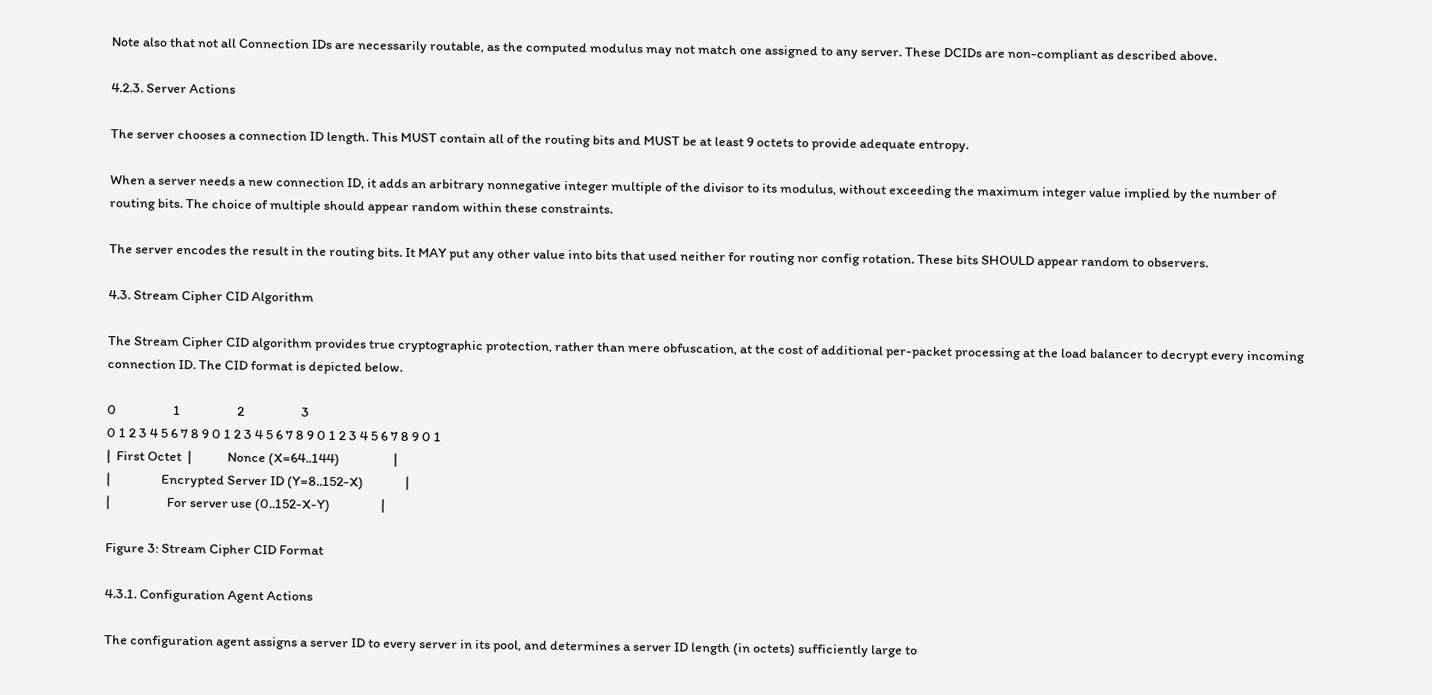Note also that not all Connection IDs are necessarily routable, as the computed modulus may not match one assigned to any server. These DCIDs are non-compliant as described above.

4.2.3. Server Actions

The server chooses a connection ID length. This MUST contain all of the routing bits and MUST be at least 9 octets to provide adequate entropy.

When a server needs a new connection ID, it adds an arbitrary nonnegative integer multiple of the divisor to its modulus, without exceeding the maximum integer value implied by the number of routing bits. The choice of multiple should appear random within these constraints.

The server encodes the result in the routing bits. It MAY put any other value into bits that used neither for routing nor config rotation. These bits SHOULD appear random to observers.

4.3. Stream Cipher CID Algorithm

The Stream Cipher CID algorithm provides true cryptographic protection, rather than mere obfuscation, at the cost of additional per-packet processing at the load balancer to decrypt every incoming connection ID. The CID format is depicted below.

0                   1                   2                   3
0 1 2 3 4 5 6 7 8 9 0 1 2 3 4 5 6 7 8 9 0 1 2 3 4 5 6 7 8 9 0 1
|  First Octet  |            Nonce (X=64..144)                  |
|                 Encrypted Server ID (Y=8..152-X)              |
|                   For server use (0..152-X-Y)                 |

Figure 3: Stream Cipher CID Format

4.3.1. Configuration Agent Actions

The configuration agent assigns a server ID to every server in its pool, and determines a server ID length (in octets) sufficiently large to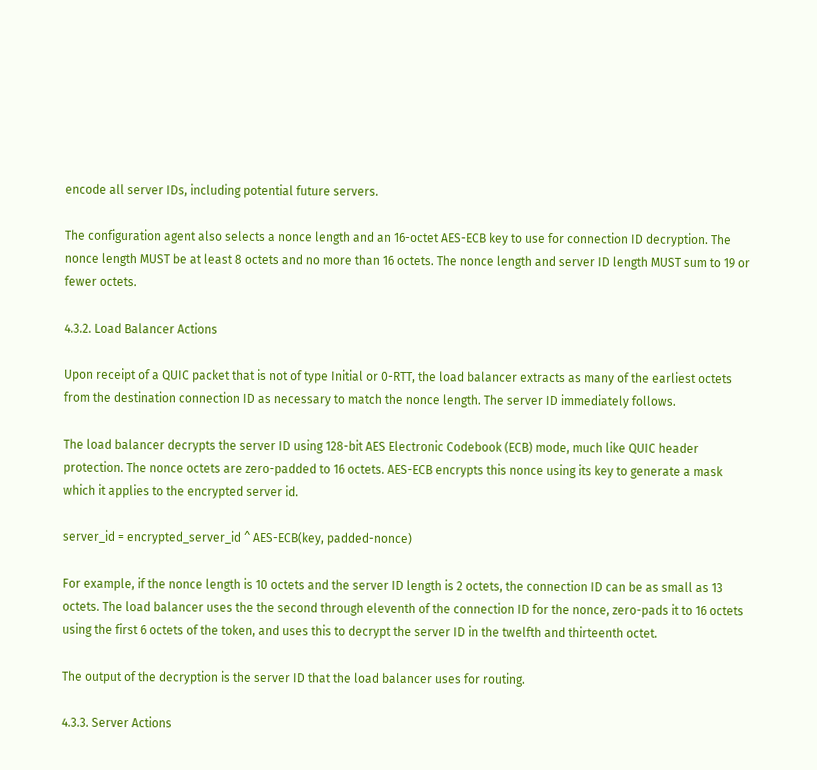encode all server IDs, including potential future servers.

The configuration agent also selects a nonce length and an 16-octet AES-ECB key to use for connection ID decryption. The nonce length MUST be at least 8 octets and no more than 16 octets. The nonce length and server ID length MUST sum to 19 or fewer octets.

4.3.2. Load Balancer Actions

Upon receipt of a QUIC packet that is not of type Initial or 0-RTT, the load balancer extracts as many of the earliest octets from the destination connection ID as necessary to match the nonce length. The server ID immediately follows.

The load balancer decrypts the server ID using 128-bit AES Electronic Codebook (ECB) mode, much like QUIC header protection. The nonce octets are zero-padded to 16 octets. AES-ECB encrypts this nonce using its key to generate a mask which it applies to the encrypted server id.

server_id = encrypted_server_id ^ AES-ECB(key, padded-nonce)

For example, if the nonce length is 10 octets and the server ID length is 2 octets, the connection ID can be as small as 13 octets. The load balancer uses the the second through eleventh of the connection ID for the nonce, zero-pads it to 16 octets using the first 6 octets of the token, and uses this to decrypt the server ID in the twelfth and thirteenth octet.

The output of the decryption is the server ID that the load balancer uses for routing.

4.3.3. Server Actions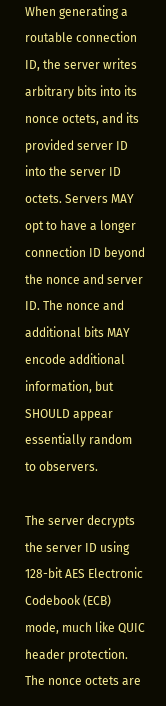When generating a routable connection ID, the server writes arbitrary bits into its nonce octets, and its provided server ID into the server ID octets. Servers MAY opt to have a longer connection ID beyond the nonce and server ID. The nonce and additional bits MAY encode additional information, but SHOULD appear essentially random to observers.

The server decrypts the server ID using 128-bit AES Electronic Codebook (ECB) mode, much like QUIC header protection. The nonce octets are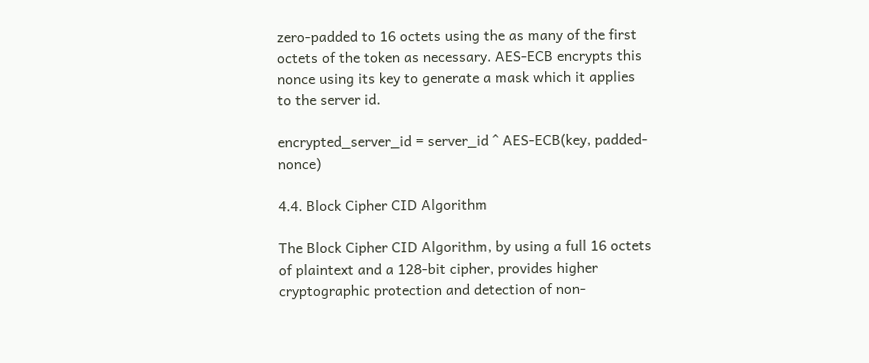zero-padded to 16 octets using the as many of the first octets of the token as necessary. AES-ECB encrypts this nonce using its key to generate a mask which it applies to the server id.

encrypted_server_id = server_id ^ AES-ECB(key, padded-nonce)

4.4. Block Cipher CID Algorithm

The Block Cipher CID Algorithm, by using a full 16 octets of plaintext and a 128-bit cipher, provides higher cryptographic protection and detection of non-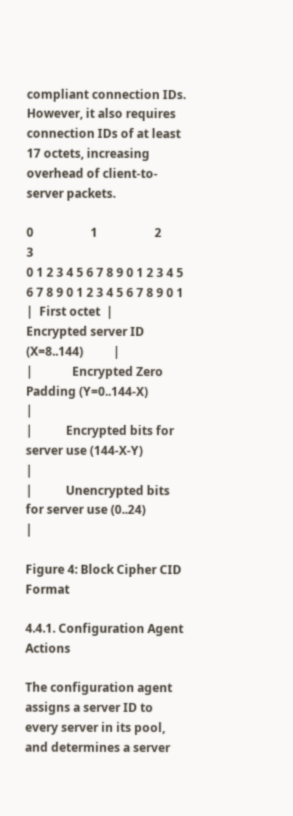compliant connection IDs. However, it also requires connection IDs of at least 17 octets, increasing overhead of client-to-server packets.

0                   1                   2                   3
0 1 2 3 4 5 6 7 8 9 0 1 2 3 4 5 6 7 8 9 0 1 2 3 4 5 6 7 8 9 0 1
|  First octet  |       Encrypted server ID (X=8..144)          |
|             Encrypted Zero Padding (Y=0..144-X)               |
|           Encrypted bits for server use (144-X-Y)             |
|           Unencrypted bits for server use (0..24)             |

Figure 4: Block Cipher CID Format

4.4.1. Configuration Agent Actions

The configuration agent assigns a server ID to every server in its pool, and determines a server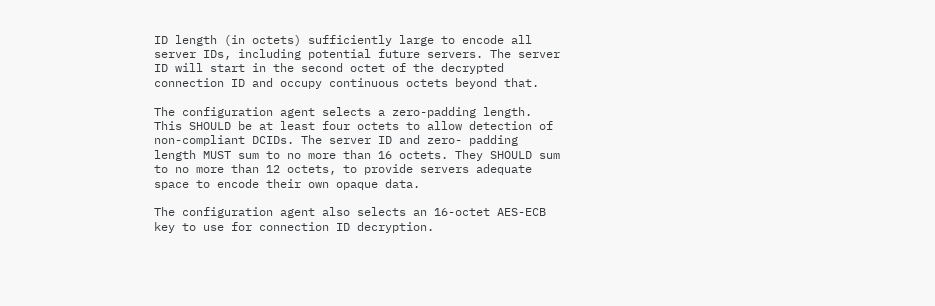ID length (in octets) sufficiently large to encode all server IDs, including potential future servers. The server ID will start in the second octet of the decrypted connection ID and occupy continuous octets beyond that.

The configuration agent selects a zero-padding length. This SHOULD be at least four octets to allow detection of non-compliant DCIDs. The server ID and zero- padding length MUST sum to no more than 16 octets. They SHOULD sum to no more than 12 octets, to provide servers adequate space to encode their own opaque data.

The configuration agent also selects an 16-octet AES-ECB key to use for connection ID decryption.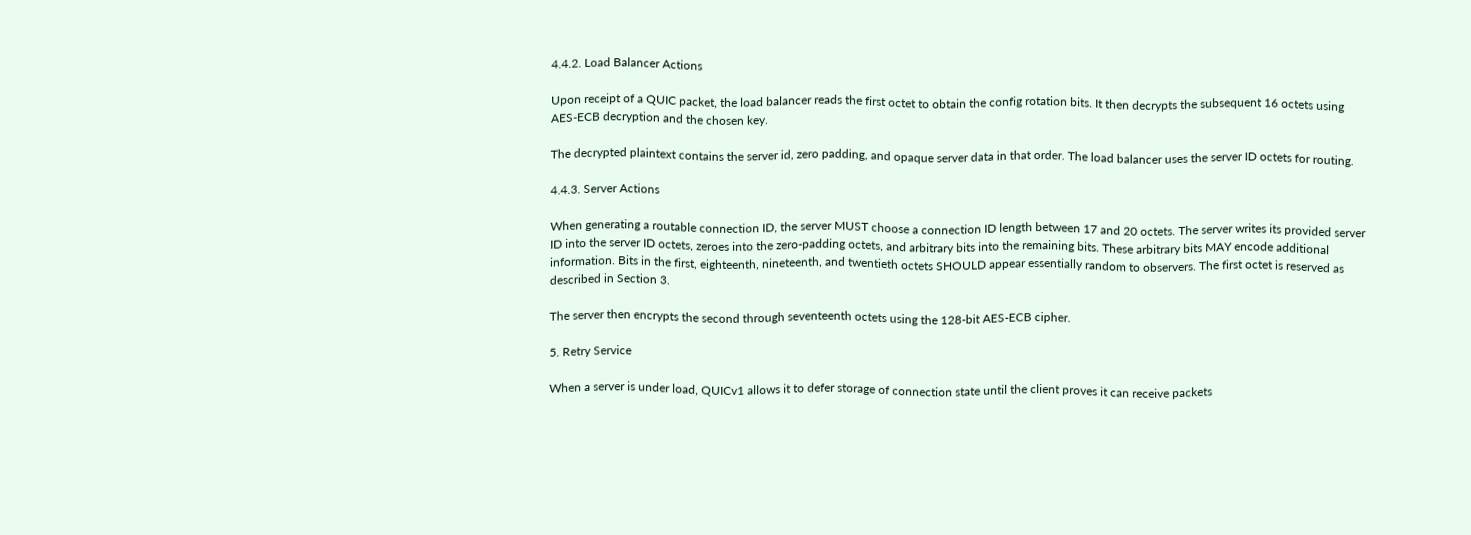4.4.2. Load Balancer Actions

Upon receipt of a QUIC packet, the load balancer reads the first octet to obtain the config rotation bits. It then decrypts the subsequent 16 octets using AES-ECB decryption and the chosen key.

The decrypted plaintext contains the server id, zero padding, and opaque server data in that order. The load balancer uses the server ID octets for routing.

4.4.3. Server Actions

When generating a routable connection ID, the server MUST choose a connection ID length between 17 and 20 octets. The server writes its provided server ID into the server ID octets, zeroes into the zero-padding octets, and arbitrary bits into the remaining bits. These arbitrary bits MAY encode additional information. Bits in the first, eighteenth, nineteenth, and twentieth octets SHOULD appear essentially random to observers. The first octet is reserved as described in Section 3.

The server then encrypts the second through seventeenth octets using the 128-bit AES-ECB cipher.

5. Retry Service

When a server is under load, QUICv1 allows it to defer storage of connection state until the client proves it can receive packets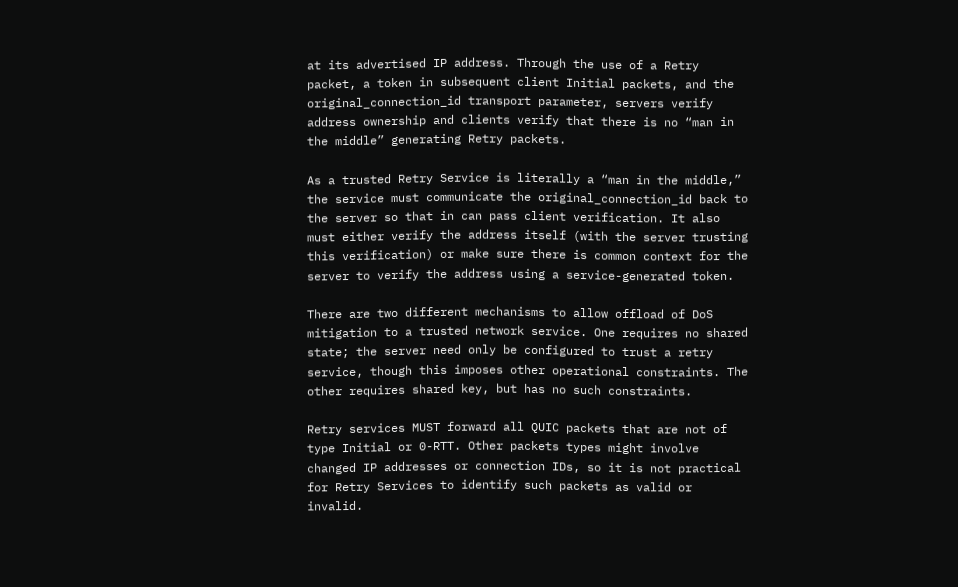at its advertised IP address. Through the use of a Retry packet, a token in subsequent client Initial packets, and the original_connection_id transport parameter, servers verify address ownership and clients verify that there is no “man in the middle” generating Retry packets.

As a trusted Retry Service is literally a “man in the middle,” the service must communicate the original_connection_id back to the server so that in can pass client verification. It also must either verify the address itself (with the server trusting this verification) or make sure there is common context for the server to verify the address using a service-generated token.

There are two different mechanisms to allow offload of DoS mitigation to a trusted network service. One requires no shared state; the server need only be configured to trust a retry service, though this imposes other operational constraints. The other requires shared key, but has no such constraints.

Retry services MUST forward all QUIC packets that are not of type Initial or 0-RTT. Other packets types might involve changed IP addresses or connection IDs, so it is not practical for Retry Services to identify such packets as valid or invalid.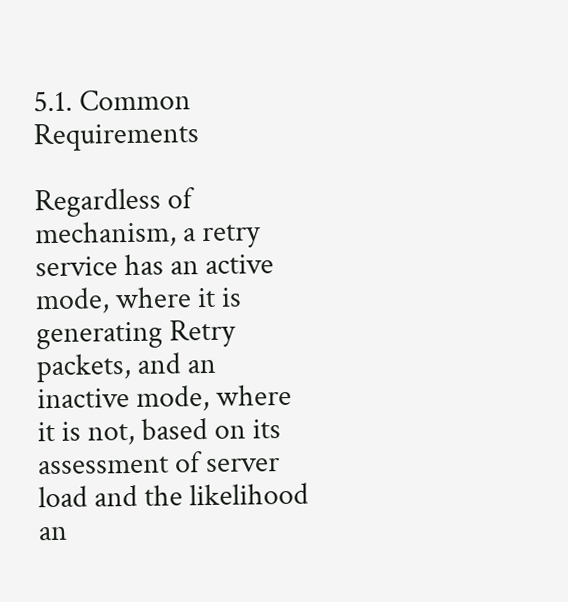5.1. Common Requirements

Regardless of mechanism, a retry service has an active mode, where it is generating Retry packets, and an inactive mode, where it is not, based on its assessment of server load and the likelihood an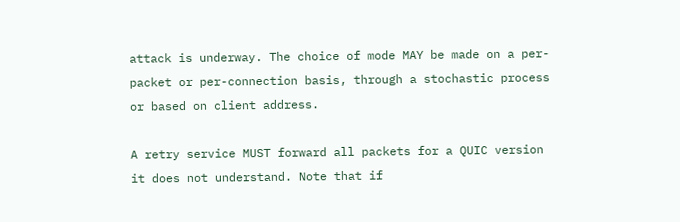attack is underway. The choice of mode MAY be made on a per-packet or per-connection basis, through a stochastic process or based on client address.

A retry service MUST forward all packets for a QUIC version it does not understand. Note that if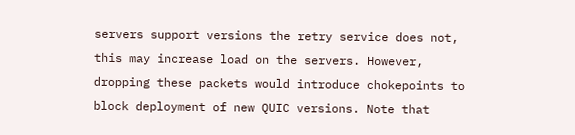servers support versions the retry service does not, this may increase load on the servers. However, dropping these packets would introduce chokepoints to block deployment of new QUIC versions. Note that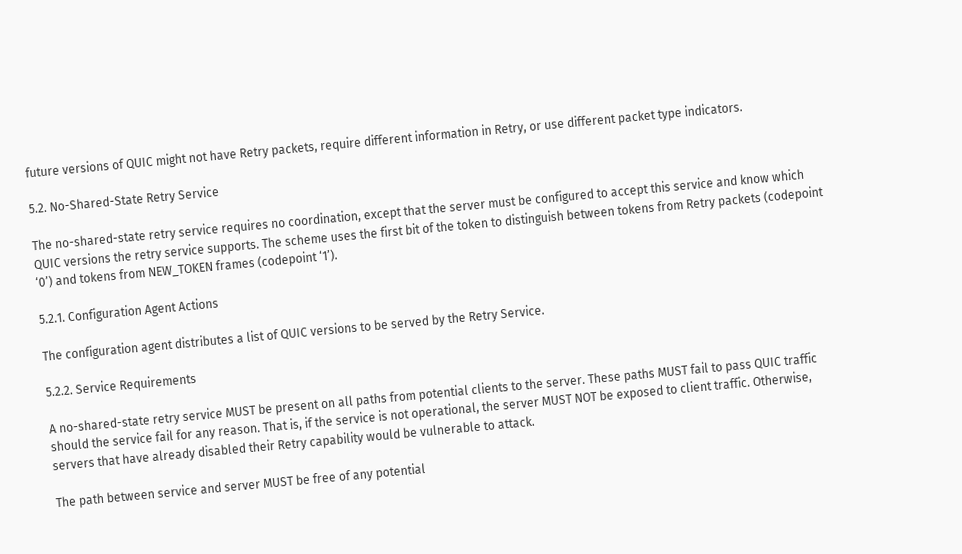future versions of QUIC might not have Retry packets, require different information in Retry, or use different packet type indicators.

5.2. No-Shared-State Retry Service

The no-shared-state retry service requires no coordination, except that the server must be configured to accept this service and know which QUIC versions the retry service supports. The scheme uses the first bit of the token to distinguish between tokens from Retry packets (codepoint ‘0’) and tokens from NEW_TOKEN frames (codepoint ‘1’).

5.2.1. Configuration Agent Actions

The configuration agent distributes a list of QUIC versions to be served by the Retry Service.

5.2.2. Service Requirements

A no-shared-state retry service MUST be present on all paths from potential clients to the server. These paths MUST fail to pass QUIC traffic should the service fail for any reason. That is, if the service is not operational, the server MUST NOT be exposed to client traffic. Otherwise, servers that have already disabled their Retry capability would be vulnerable to attack.

The path between service and server MUST be free of any potential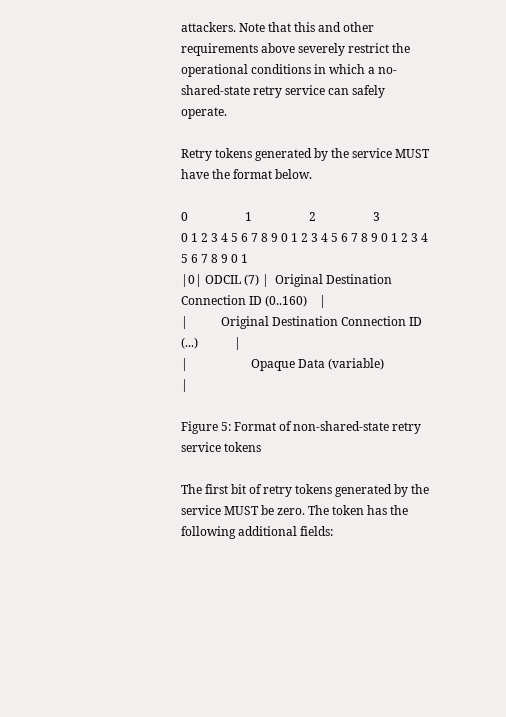attackers. Note that this and other requirements above severely restrict the operational conditions in which a no-shared-state retry service can safely operate.

Retry tokens generated by the service MUST have the format below.

0                   1                   2                   3
0 1 2 3 4 5 6 7 8 9 0 1 2 3 4 5 6 7 8 9 0 1 2 3 4 5 6 7 8 9 0 1
|0| ODCIL (7) |  Original Destination Connection ID (0..160)    |
|           Original Destination Connection ID (...)            |
|                     Opaque Data (variable)                    |

Figure 5: Format of non-shared-state retry service tokens

The first bit of retry tokens generated by the service MUST be zero. The token has the following additional fields: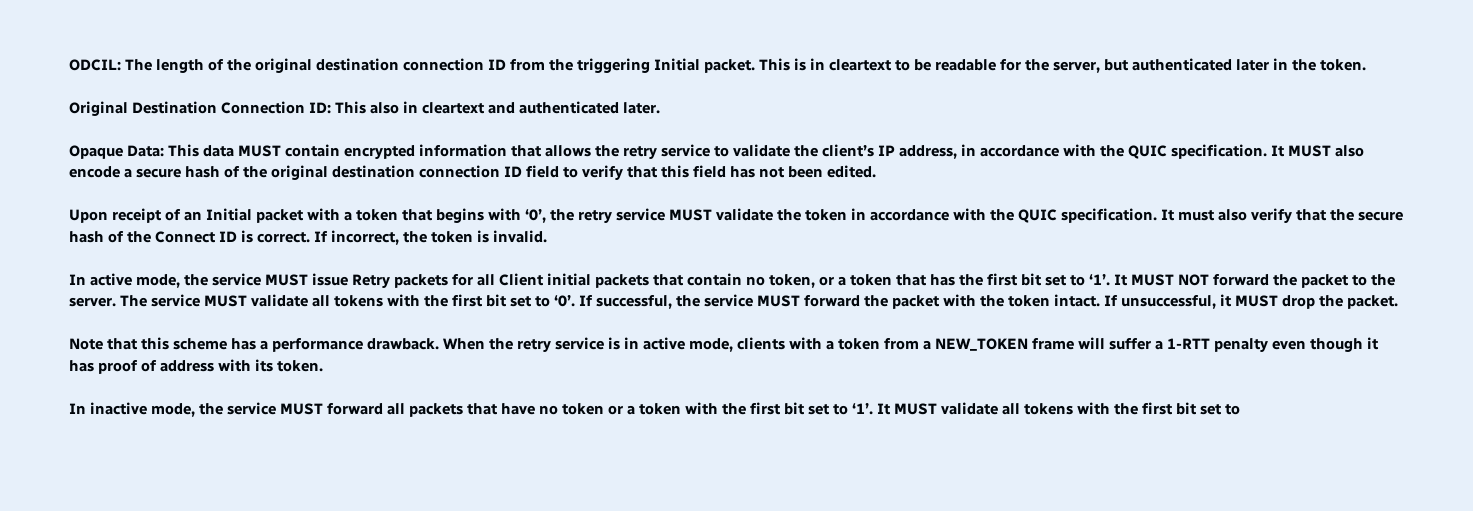ODCIL: The length of the original destination connection ID from the triggering Initial packet. This is in cleartext to be readable for the server, but authenticated later in the token.

Original Destination Connection ID: This also in cleartext and authenticated later.

Opaque Data: This data MUST contain encrypted information that allows the retry service to validate the client’s IP address, in accordance with the QUIC specification. It MUST also encode a secure hash of the original destination connection ID field to verify that this field has not been edited.

Upon receipt of an Initial packet with a token that begins with ‘0’, the retry service MUST validate the token in accordance with the QUIC specification. It must also verify that the secure hash of the Connect ID is correct. If incorrect, the token is invalid.

In active mode, the service MUST issue Retry packets for all Client initial packets that contain no token, or a token that has the first bit set to ‘1’. It MUST NOT forward the packet to the server. The service MUST validate all tokens with the first bit set to ‘0’. If successful, the service MUST forward the packet with the token intact. If unsuccessful, it MUST drop the packet.

Note that this scheme has a performance drawback. When the retry service is in active mode, clients with a token from a NEW_TOKEN frame will suffer a 1-RTT penalty even though it has proof of address with its token.

In inactive mode, the service MUST forward all packets that have no token or a token with the first bit set to ‘1’. It MUST validate all tokens with the first bit set to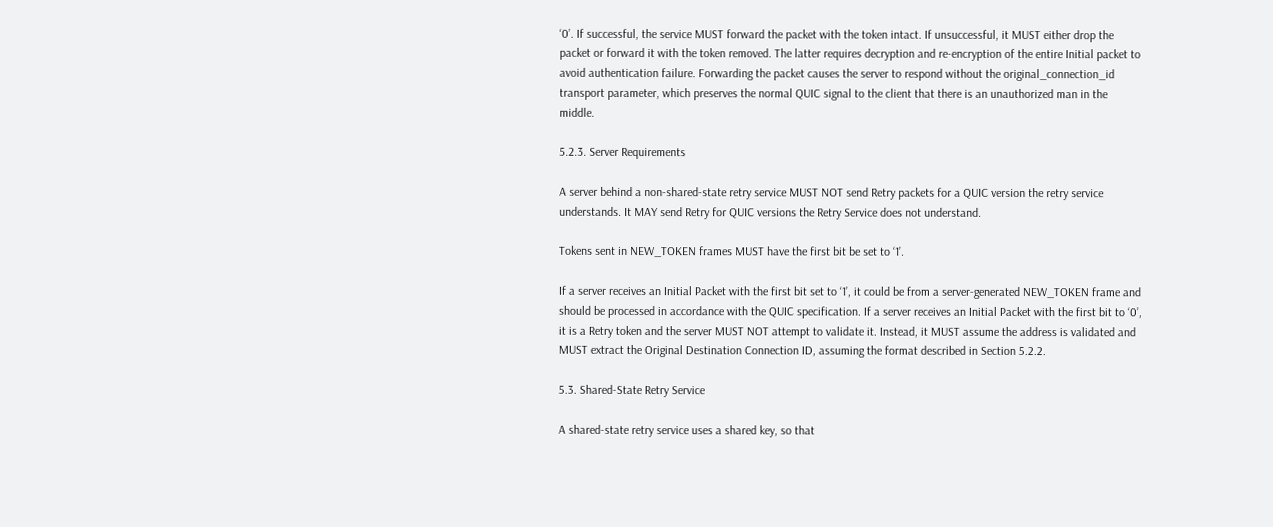‘0’. If successful, the service MUST forward the packet with the token intact. If unsuccessful, it MUST either drop the packet or forward it with the token removed. The latter requires decryption and re-encryption of the entire Initial packet to avoid authentication failure. Forwarding the packet causes the server to respond without the original_connection_id transport parameter, which preserves the normal QUIC signal to the client that there is an unauthorized man in the middle.

5.2.3. Server Requirements

A server behind a non-shared-state retry service MUST NOT send Retry packets for a QUIC version the retry service understands. It MAY send Retry for QUIC versions the Retry Service does not understand.

Tokens sent in NEW_TOKEN frames MUST have the first bit be set to ‘1’.

If a server receives an Initial Packet with the first bit set to ‘1’, it could be from a server-generated NEW_TOKEN frame and should be processed in accordance with the QUIC specification. If a server receives an Initial Packet with the first bit to ‘0’, it is a Retry token and the server MUST NOT attempt to validate it. Instead, it MUST assume the address is validated and MUST extract the Original Destination Connection ID, assuming the format described in Section 5.2.2.

5.3. Shared-State Retry Service

A shared-state retry service uses a shared key, so that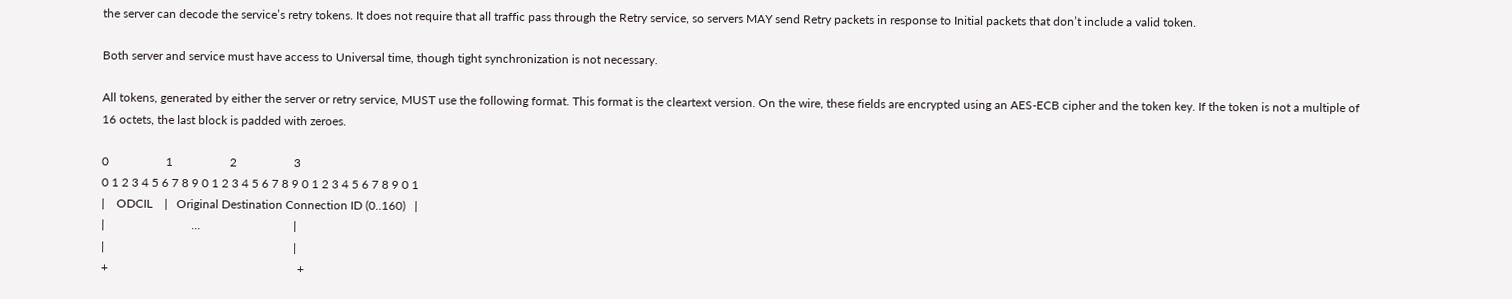the server can decode the service’s retry tokens. It does not require that all traffic pass through the Retry service, so servers MAY send Retry packets in response to Initial packets that don’t include a valid token.

Both server and service must have access to Universal time, though tight synchronization is not necessary.

All tokens, generated by either the server or retry service, MUST use the following format. This format is the cleartext version. On the wire, these fields are encrypted using an AES-ECB cipher and the token key. If the token is not a multiple of 16 octets, the last block is padded with zeroes.

0                   1                   2                   3
0 1 2 3 4 5 6 7 8 9 0 1 2 3 4 5 6 7 8 9 0 1 2 3 4 5 6 7 8 9 0 1
|    ODCIL    |   Original Destination Connection ID (0..160)   |
|                             ...                               |
|                                                               |
+                                                               +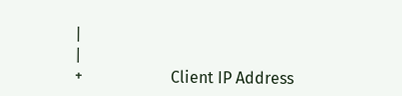|                                                               |
+                      Client IP Address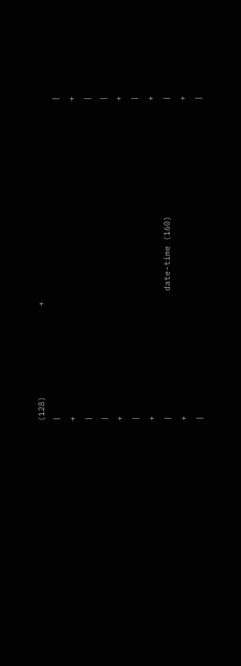(128)                  +
|                                                               |
+                                                               +
|                                                               |
|                                                               |
+                                                               +
|                                                               |
+                                                               +
|                         date-time (160)                       |
+                                                               +
|                                                               |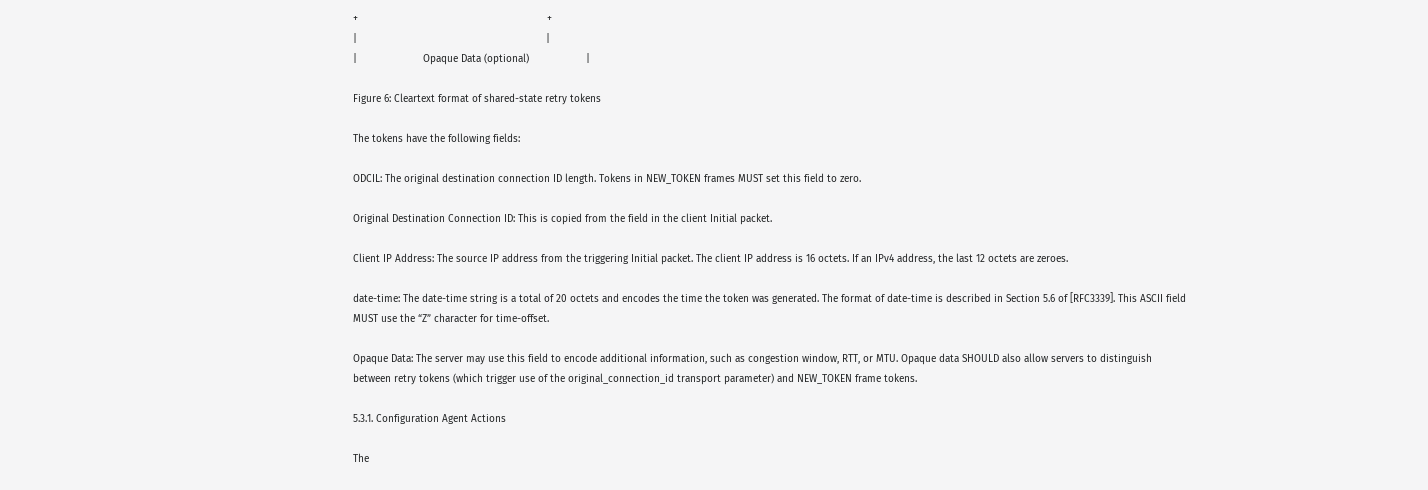+                                                               +
|                                                               |
|                      Opaque Data (optional)                   |

Figure 6: Cleartext format of shared-state retry tokens

The tokens have the following fields:

ODCIL: The original destination connection ID length. Tokens in NEW_TOKEN frames MUST set this field to zero.

Original Destination Connection ID: This is copied from the field in the client Initial packet.

Client IP Address: The source IP address from the triggering Initial packet. The client IP address is 16 octets. If an IPv4 address, the last 12 octets are zeroes.

date-time: The date-time string is a total of 20 octets and encodes the time the token was generated. The format of date-time is described in Section 5.6 of [RFC3339]. This ASCII field MUST use the “Z” character for time-offset.

Opaque Data: The server may use this field to encode additional information, such as congestion window, RTT, or MTU. Opaque data SHOULD also allow servers to distinguish between retry tokens (which trigger use of the original_connection_id transport parameter) and NEW_TOKEN frame tokens.

5.3.1. Configuration Agent Actions

The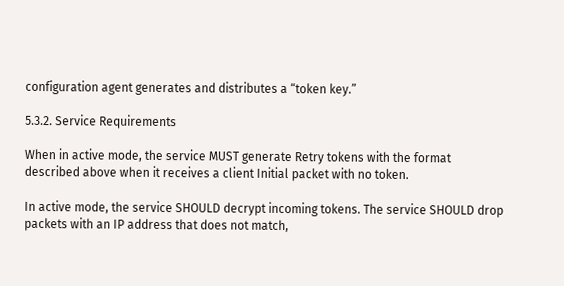configuration agent generates and distributes a “token key.”

5.3.2. Service Requirements

When in active mode, the service MUST generate Retry tokens with the format described above when it receives a client Initial packet with no token.

In active mode, the service SHOULD decrypt incoming tokens. The service SHOULD drop packets with an IP address that does not match,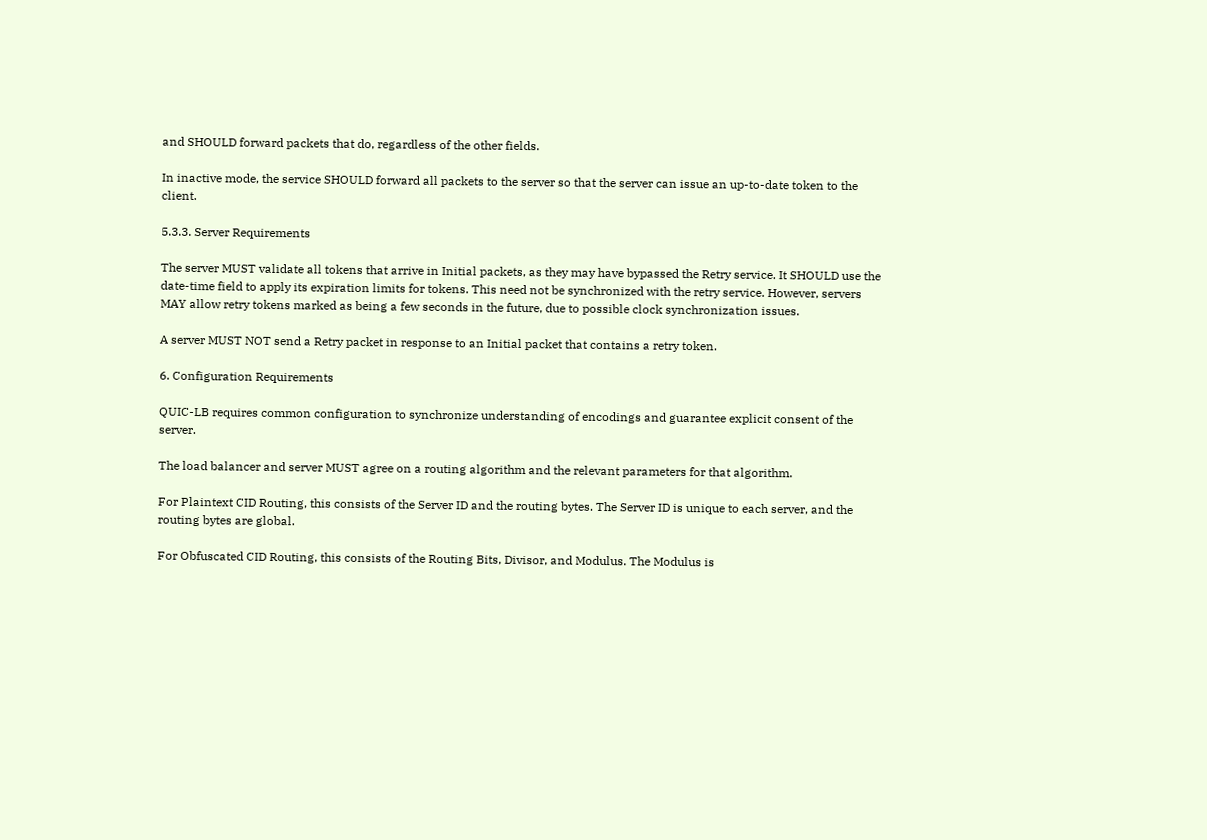and SHOULD forward packets that do, regardless of the other fields.

In inactive mode, the service SHOULD forward all packets to the server so that the server can issue an up-to-date token to the client.

5.3.3. Server Requirements

The server MUST validate all tokens that arrive in Initial packets, as they may have bypassed the Retry service. It SHOULD use the date-time field to apply its expiration limits for tokens. This need not be synchronized with the retry service. However, servers MAY allow retry tokens marked as being a few seconds in the future, due to possible clock synchronization issues.

A server MUST NOT send a Retry packet in response to an Initial packet that contains a retry token.

6. Configuration Requirements

QUIC-LB requires common configuration to synchronize understanding of encodings and guarantee explicit consent of the server.

The load balancer and server MUST agree on a routing algorithm and the relevant parameters for that algorithm.

For Plaintext CID Routing, this consists of the Server ID and the routing bytes. The Server ID is unique to each server, and the routing bytes are global.

For Obfuscated CID Routing, this consists of the Routing Bits, Divisor, and Modulus. The Modulus is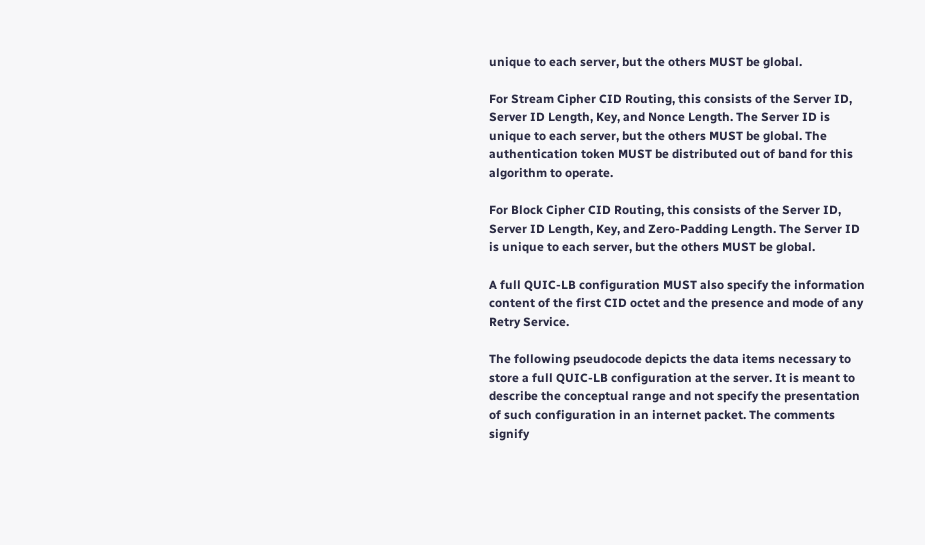unique to each server, but the others MUST be global.

For Stream Cipher CID Routing, this consists of the Server ID, Server ID Length, Key, and Nonce Length. The Server ID is unique to each server, but the others MUST be global. The authentication token MUST be distributed out of band for this algorithm to operate.

For Block Cipher CID Routing, this consists of the Server ID, Server ID Length, Key, and Zero-Padding Length. The Server ID is unique to each server, but the others MUST be global.

A full QUIC-LB configuration MUST also specify the information content of the first CID octet and the presence and mode of any Retry Service.

The following pseudocode depicts the data items necessary to store a full QUIC-LB configuration at the server. It is meant to describe the conceptual range and not specify the presentation of such configuration in an internet packet. The comments signify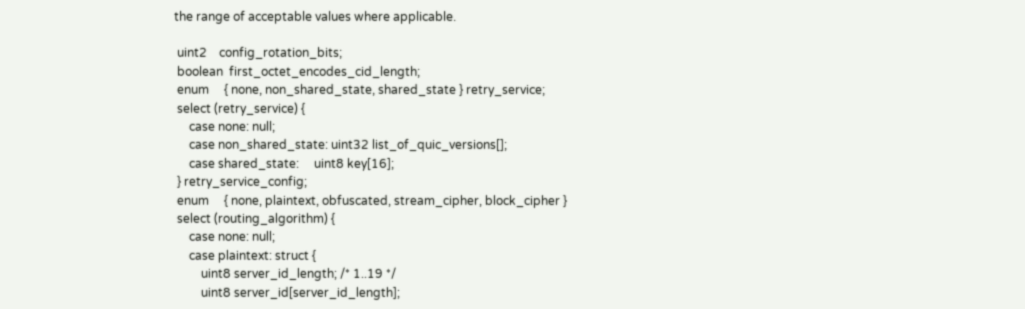the range of acceptable values where applicable.

 uint2    config_rotation_bits;
 boolean  first_octet_encodes_cid_length;
 enum     { none, non_shared_state, shared_state } retry_service;
 select (retry_service) {
     case none: null;
     case non_shared_state: uint32 list_of_quic_versions[];
     case shared_state:     uint8 key[16];
 } retry_service_config;
 enum     { none, plaintext, obfuscated, stream_cipher, block_cipher }
 select (routing_algorithm) {
     case none: null;
     case plaintext: struct {
         uint8 server_id_length; /* 1..19 */
         uint8 server_id[server_id_length];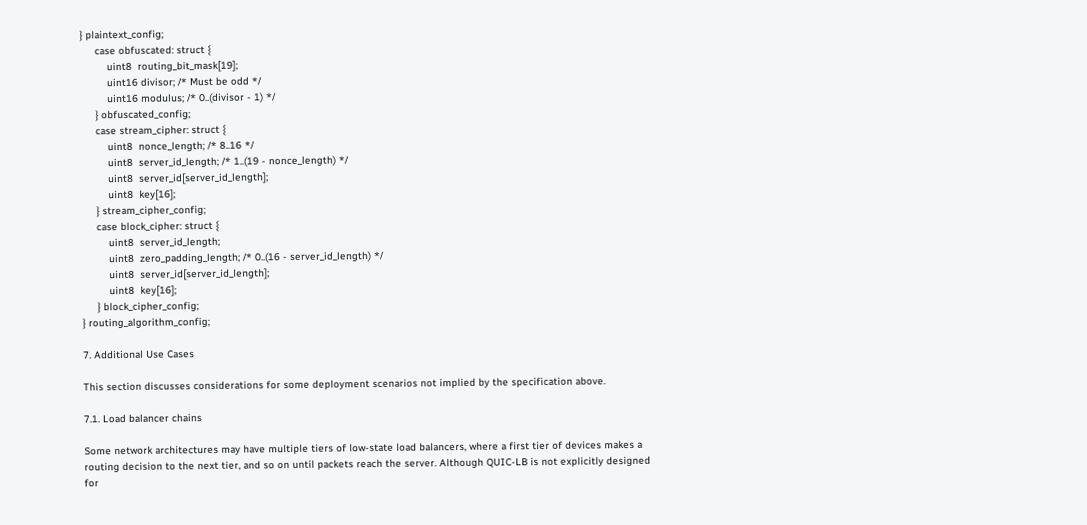} plaintext_config;
     case obfuscated: struct {
         uint8  routing_bit_mask[19];
         uint16 divisor; /* Must be odd */
         uint16 modulus; /* 0..(divisor - 1) */
     } obfuscated_config;
     case stream_cipher: struct {
         uint8  nonce_length; /* 8..16 */
         uint8  server_id_length; /* 1..(19 - nonce_length) */
         uint8  server_id[server_id_length];
         uint8  key[16];
     } stream_cipher_config;
     case block_cipher: struct {
         uint8  server_id_length;
         uint8  zero_padding_length; /* 0..(16 - server_id_length) */
         uint8  server_id[server_id_length];
         uint8  key[16];
     } block_cipher_config;
} routing_algorithm_config;

7. Additional Use Cases

This section discusses considerations for some deployment scenarios not implied by the specification above.

7.1. Load balancer chains

Some network architectures may have multiple tiers of low-state load balancers, where a first tier of devices makes a routing decision to the next tier, and so on until packets reach the server. Although QUIC-LB is not explicitly designed for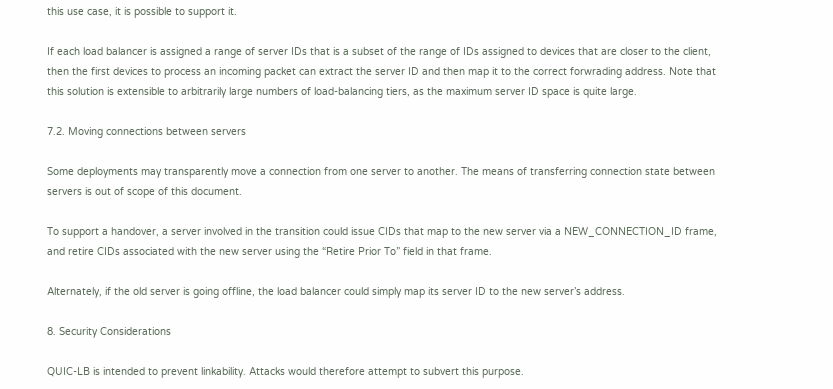this use case, it is possible to support it.

If each load balancer is assigned a range of server IDs that is a subset of the range of IDs assigned to devices that are closer to the client, then the first devices to process an incoming packet can extract the server ID and then map it to the correct forwrading address. Note that this solution is extensible to arbitrarily large numbers of load-balancing tiers, as the maximum server ID space is quite large.

7.2. Moving connections between servers

Some deployments may transparently move a connection from one server to another. The means of transferring connection state between servers is out of scope of this document.

To support a handover, a server involved in the transition could issue CIDs that map to the new server via a NEW_CONNECTION_ID frame, and retire CIDs associated with the new server using the “Retire Prior To” field in that frame.

Alternately, if the old server is going offline, the load balancer could simply map its server ID to the new server’s address.

8. Security Considerations

QUIC-LB is intended to prevent linkability. Attacks would therefore attempt to subvert this purpose.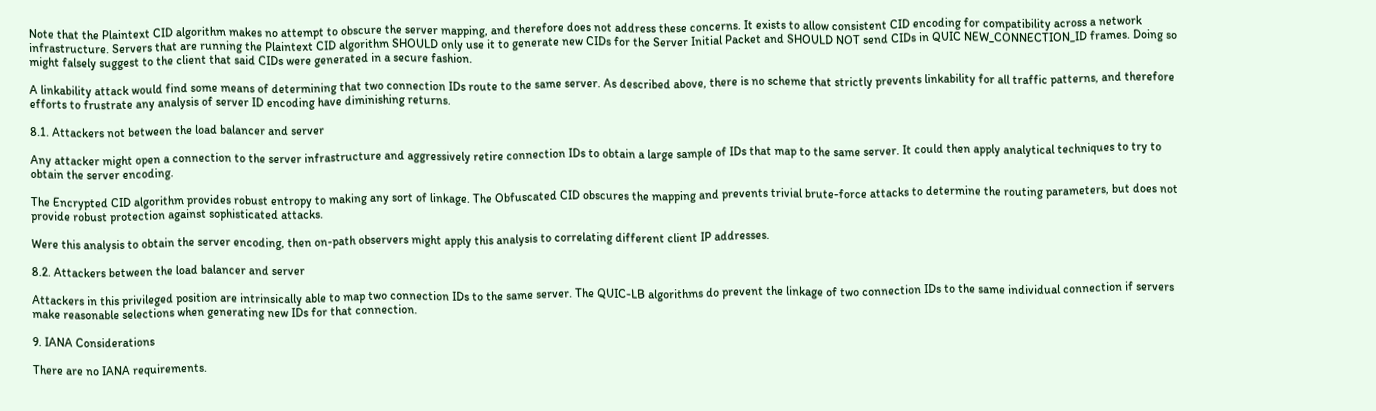Note that the Plaintext CID algorithm makes no attempt to obscure the server mapping, and therefore does not address these concerns. It exists to allow consistent CID encoding for compatibility across a network infrastructure. Servers that are running the Plaintext CID algorithm SHOULD only use it to generate new CIDs for the Server Initial Packet and SHOULD NOT send CIDs in QUIC NEW_CONNECTION_ID frames. Doing so might falsely suggest to the client that said CIDs were generated in a secure fashion.

A linkability attack would find some means of determining that two connection IDs route to the same server. As described above, there is no scheme that strictly prevents linkability for all traffic patterns, and therefore efforts to frustrate any analysis of server ID encoding have diminishing returns.

8.1. Attackers not between the load balancer and server

Any attacker might open a connection to the server infrastructure and aggressively retire connection IDs to obtain a large sample of IDs that map to the same server. It could then apply analytical techniques to try to obtain the server encoding.

The Encrypted CID algorithm provides robust entropy to making any sort of linkage. The Obfuscated CID obscures the mapping and prevents trivial brute-force attacks to determine the routing parameters, but does not provide robust protection against sophisticated attacks.

Were this analysis to obtain the server encoding, then on-path observers might apply this analysis to correlating different client IP addresses.

8.2. Attackers between the load balancer and server

Attackers in this privileged position are intrinsically able to map two connection IDs to the same server. The QUIC-LB algorithms do prevent the linkage of two connection IDs to the same individual connection if servers make reasonable selections when generating new IDs for that connection.

9. IANA Considerations

There are no IANA requirements.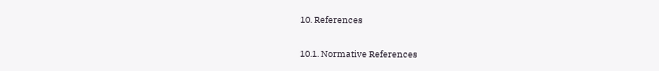10. References

10.1. Normative References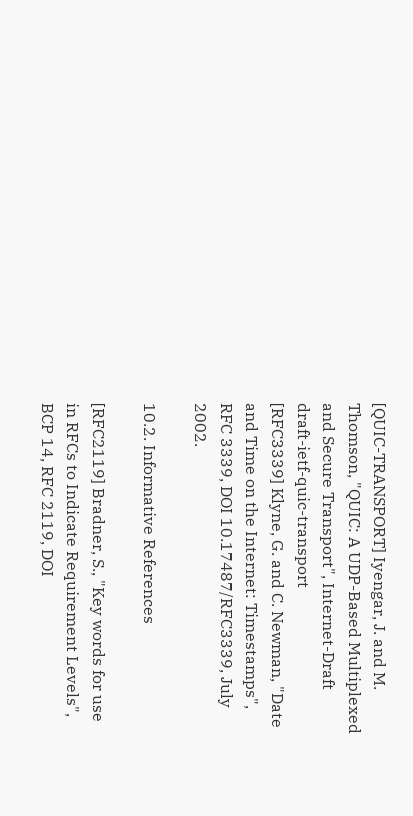[QUIC-TRANSPORT] Iyengar, J. and M. Thomson, "QUIC: A UDP-Based Multiplexed and Secure Transport", Internet-Draft draft-ietf-quic-transport
[RFC3339] Klyne, G. and C. Newman, "Date and Time on the Internet: Timestamps", RFC 3339, DOI 10.17487/RFC3339, July 2002.

10.2. Informative References

[RFC2119] Bradner, S., "Key words for use in RFCs to Indicate Requirement Levels", BCP 14, RFC 2119, DOI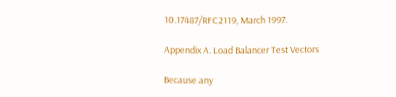10.17487/RFC2119, March 1997.

Appendix A. Load Balancer Test Vectors

Because any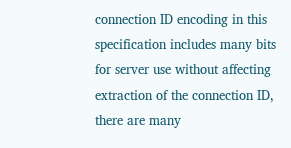connection ID encoding in this specification includes many bits for server use without affecting extraction of the connection ID, there are many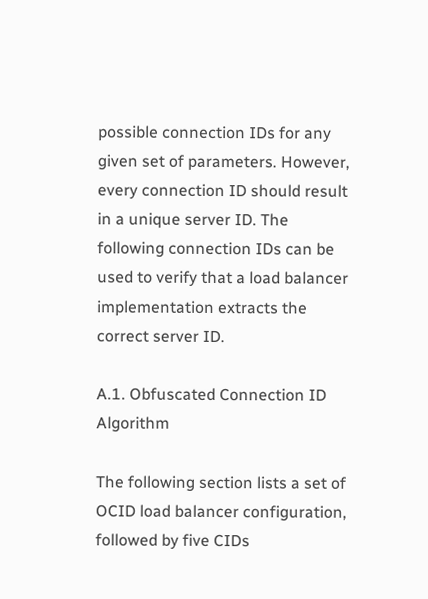possible connection IDs for any given set of parameters. However, every connection ID should result in a unique server ID. The following connection IDs can be used to verify that a load balancer implementation extracts the correct server ID.

A.1. Obfuscated Connection ID Algorithm

The following section lists a set of OCID load balancer configuration, followed by five CIDs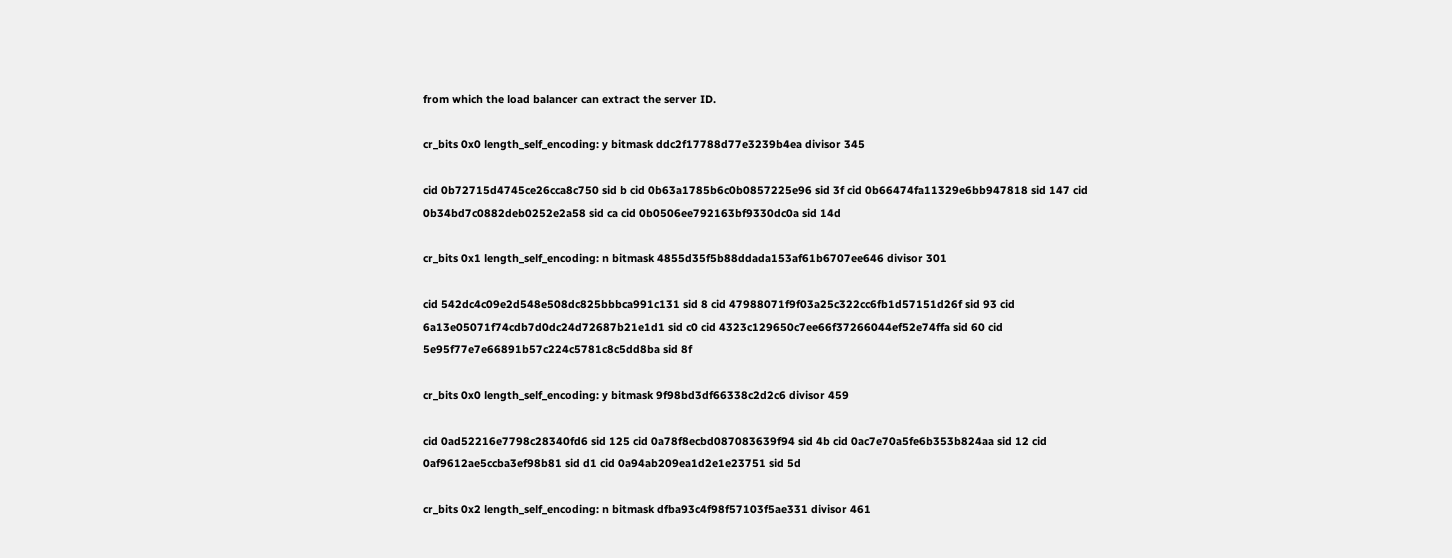from which the load balancer can extract the server ID.

cr_bits 0x0 length_self_encoding: y bitmask ddc2f17788d77e3239b4ea divisor 345

cid 0b72715d4745ce26cca8c750 sid b cid 0b63a1785b6c0b0857225e96 sid 3f cid 0b66474fa11329e6bb947818 sid 147 cid 0b34bd7c0882deb0252e2a58 sid ca cid 0b0506ee792163bf9330dc0a sid 14d

cr_bits 0x1 length_self_encoding: n bitmask 4855d35f5b88ddada153af61b6707ee646 divisor 301

cid 542dc4c09e2d548e508dc825bbbca991c131 sid 8 cid 47988071f9f03a25c322cc6fb1d57151d26f sid 93 cid 6a13e05071f74cdb7d0dc24d72687b21e1d1 sid c0 cid 4323c129650c7ee66f37266044ef52e74ffa sid 60 cid 5e95f77e7e66891b57c224c5781c8c5dd8ba sid 8f

cr_bits 0x0 length_self_encoding: y bitmask 9f98bd3df66338c2d2c6 divisor 459

cid 0ad52216e7798c28340fd6 sid 125 cid 0a78f8ecbd087083639f94 sid 4b cid 0ac7e70a5fe6b353b824aa sid 12 cid 0af9612ae5ccba3ef98b81 sid d1 cid 0a94ab209ea1d2e1e23751 sid 5d

cr_bits 0x2 length_self_encoding: n bitmask dfba93c4f98f57103f5ae331 divisor 461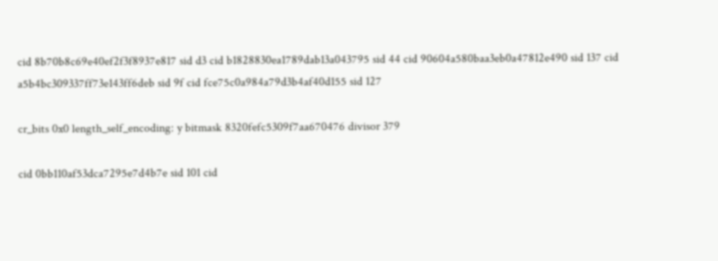cid 8b70b8c69e40ef2f3f8937e817 sid d3 cid b1828830ea1789dab13a043795 sid 44 cid 90604a580baa3eb0a47812e490 sid 137 cid a5b4bc309337ff73e143ff6deb sid 9f cid fce75c0a984a79d3b4af40d155 sid 127

cr_bits 0x0 length_self_encoding: y bitmask 8320fefc5309f7aa670476 divisor 379

cid 0bb110af53dca7295e7d4b7e sid 101 cid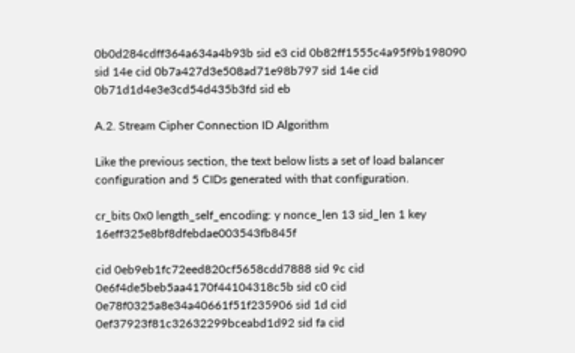0b0d284cdff364a634a4b93b sid e3 cid 0b82ff1555c4a95f9b198090 sid 14e cid 0b7a427d3e508ad71e98b797 sid 14e cid 0b71d1d4e3e3cd54d435b3fd sid eb

A.2. Stream Cipher Connection ID Algorithm

Like the previous section, the text below lists a set of load balancer configuration and 5 CIDs generated with that configuration.

cr_bits 0x0 length_self_encoding: y nonce_len 13 sid_len 1 key 16eff325e8bf8dfebdae003543fb845f

cid 0eb9eb1fc72eed820cf5658cdd7888 sid 9c cid 0e6f4de5beb5aa4170f44104318c5b sid c0 cid 0e78f0325a8e34a40661f51f235906 sid 1d cid 0ef37923f81c32632299bceabd1d92 sid fa cid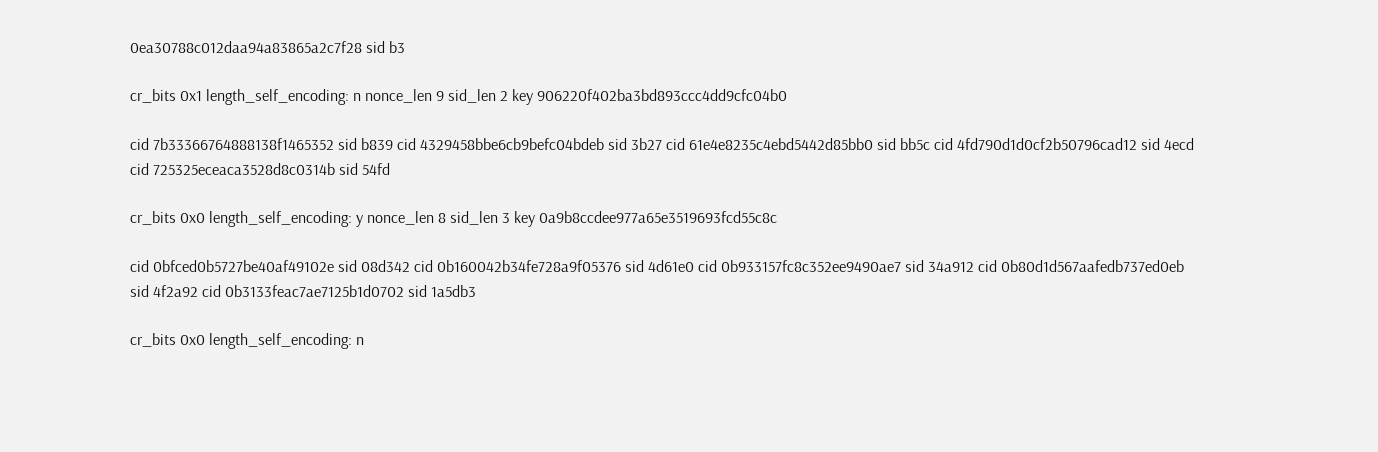0ea30788c012daa94a83865a2c7f28 sid b3

cr_bits 0x1 length_self_encoding: n nonce_len 9 sid_len 2 key 906220f402ba3bd893ccc4dd9cfc04b0

cid 7b33366764888138f1465352 sid b839 cid 4329458bbe6cb9befc04bdeb sid 3b27 cid 61e4e8235c4ebd5442d85bb0 sid bb5c cid 4fd790d1d0cf2b50796cad12 sid 4ecd cid 725325eceaca3528d8c0314b sid 54fd

cr_bits 0x0 length_self_encoding: y nonce_len 8 sid_len 3 key 0a9b8ccdee977a65e3519693fcd55c8c

cid 0bfced0b5727be40af49102e sid 08d342 cid 0b160042b34fe728a9f05376 sid 4d61e0 cid 0b933157fc8c352ee9490ae7 sid 34a912 cid 0b80d1d567aafedb737ed0eb sid 4f2a92 cid 0b3133feac7ae7125b1d0702 sid 1a5db3

cr_bits 0x0 length_self_encoding: n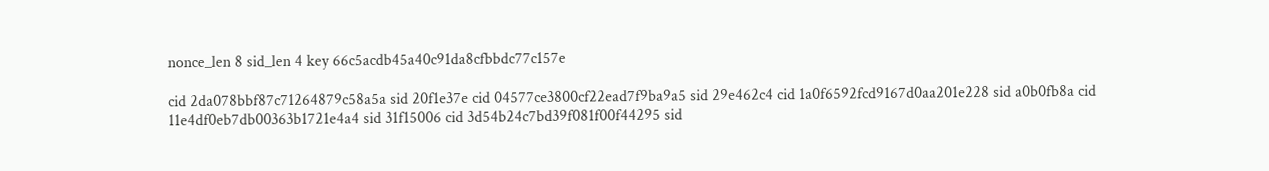nonce_len 8 sid_len 4 key 66c5acdb45a40c91da8cfbbdc77c157e

cid 2da078bbf87c71264879c58a5a sid 20f1e37e cid 04577ce3800cf22ead7f9ba9a5 sid 29e462c4 cid 1a0f6592fcd9167d0aa201e228 sid a0b0fb8a cid 11e4df0eb7db00363b1721e4a4 sid 31f15006 cid 3d54b24c7bd39f081f00f44295 sid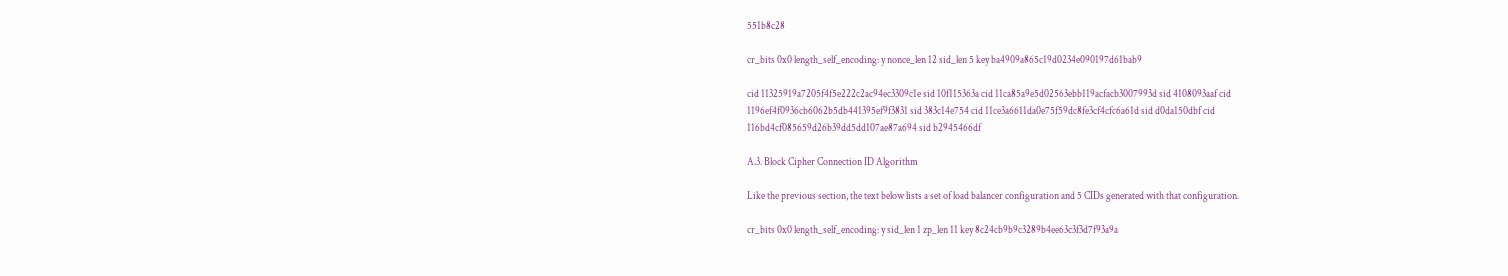551b8c28

cr_bits 0x0 length_self_encoding: y nonce_len 12 sid_len 5 key ba4909a865c19d0234e090197d61bab9

cid 11325919a7205f4f5e222c2ac94ec3309c1e sid 10f115363a cid 11ca85a9e5d02563ebb119acfacb3007993d sid 4108093aaf cid 1196ef4f0936cb6062b5db441395ef9f3831 sid 383c14e754 cid 11ce3a6611da0e75f59dc8fe3cf4cfc6a61d sid d0da150dbf cid 116bd4cf085659d26b39dd5dd107ae87a694 sid b2945466df

A.3. Block Cipher Connection ID Algorithm

Like the previous section, the text below lists a set of load balancer configuration and 5 CIDs generated with that configuration.

cr_bits 0x0 length_self_encoding: y sid_len 1 zp_len 11 key 8c24cb9b9c3289b4ee63c3f3d7f93a9a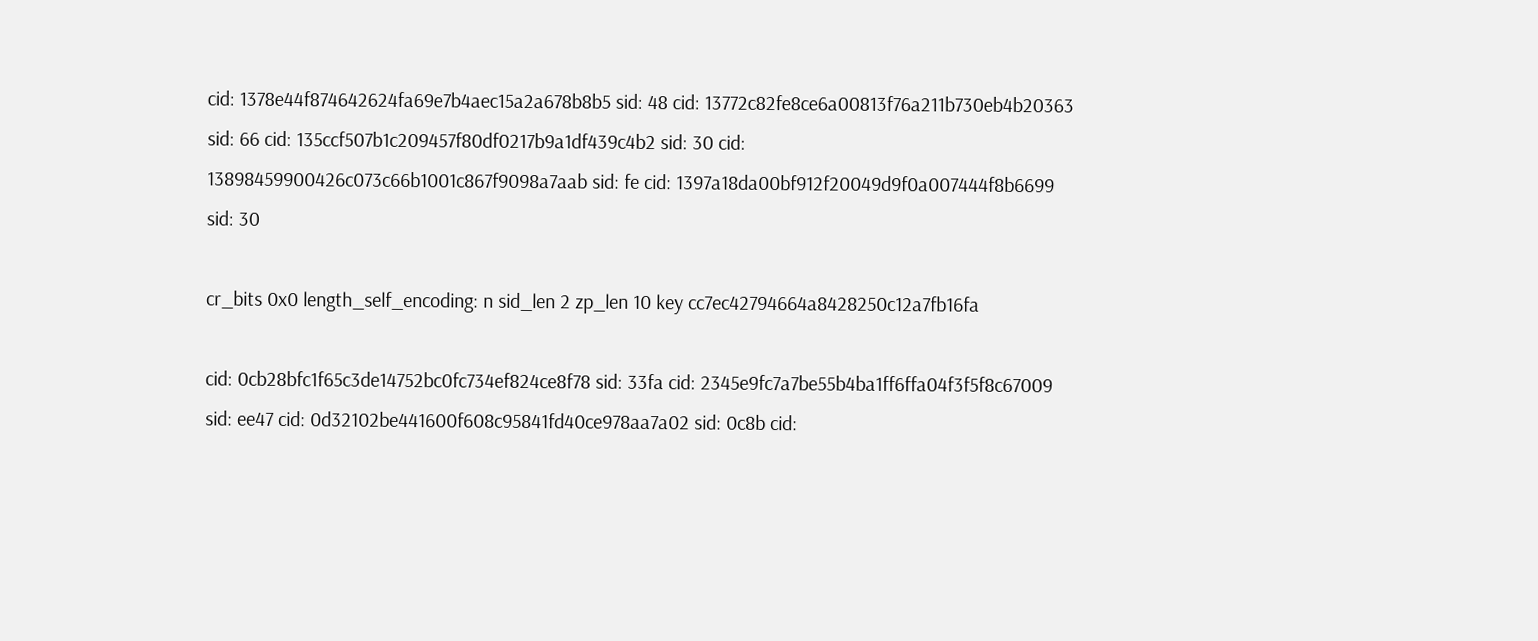cid: 1378e44f874642624fa69e7b4aec15a2a678b8b5 sid: 48 cid: 13772c82fe8ce6a00813f76a211b730eb4b20363 sid: 66 cid: 135ccf507b1c209457f80df0217b9a1df439c4b2 sid: 30 cid: 13898459900426c073c66b1001c867f9098a7aab sid: fe cid: 1397a18da00bf912f20049d9f0a007444f8b6699 sid: 30

cr_bits 0x0 length_self_encoding: n sid_len 2 zp_len 10 key cc7ec42794664a8428250c12a7fb16fa

cid: 0cb28bfc1f65c3de14752bc0fc734ef824ce8f78 sid: 33fa cid: 2345e9fc7a7be55b4ba1ff6ffa04f3f5f8c67009 sid: ee47 cid: 0d32102be441600f608c95841fd40ce978aa7a02 sid: 0c8b cid: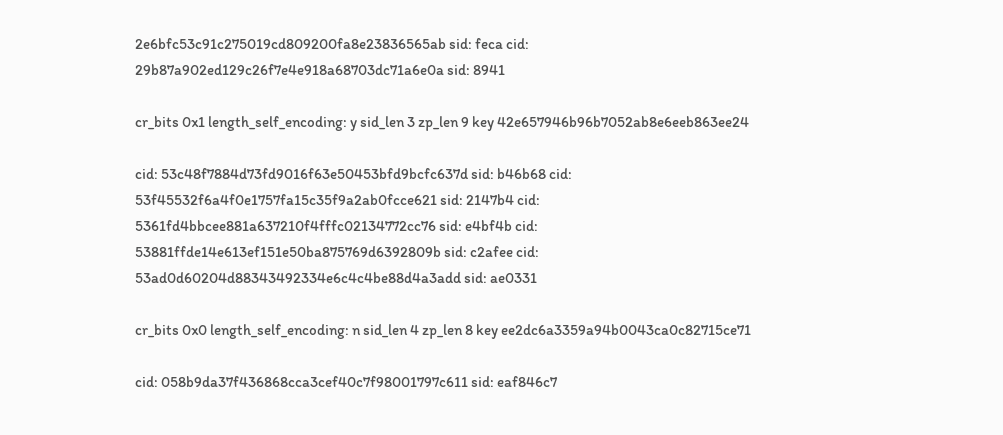2e6bfc53c91c275019cd809200fa8e23836565ab sid: feca cid: 29b87a902ed129c26f7e4e918a68703dc71a6e0a sid: 8941

cr_bits 0x1 length_self_encoding: y sid_len 3 zp_len 9 key 42e657946b96b7052ab8e6eeb863ee24

cid: 53c48f7884d73fd9016f63e50453bfd9bcfc637d sid: b46b68 cid: 53f45532f6a4f0e1757fa15c35f9a2ab0fcce621 sid: 2147b4 cid: 5361fd4bbcee881a637210f4fffc02134772cc76 sid: e4bf4b cid: 53881ffde14e613ef151e50ba875769d6392809b sid: c2afee cid: 53ad0d60204d88343492334e6c4c4be88d4a3add sid: ae0331

cr_bits 0x0 length_self_encoding: n sid_len 4 zp_len 8 key ee2dc6a3359a94b0043ca0c82715ce71

cid: 058b9da37f436868cca3cef40c7f98001797c611 sid: eaf846c7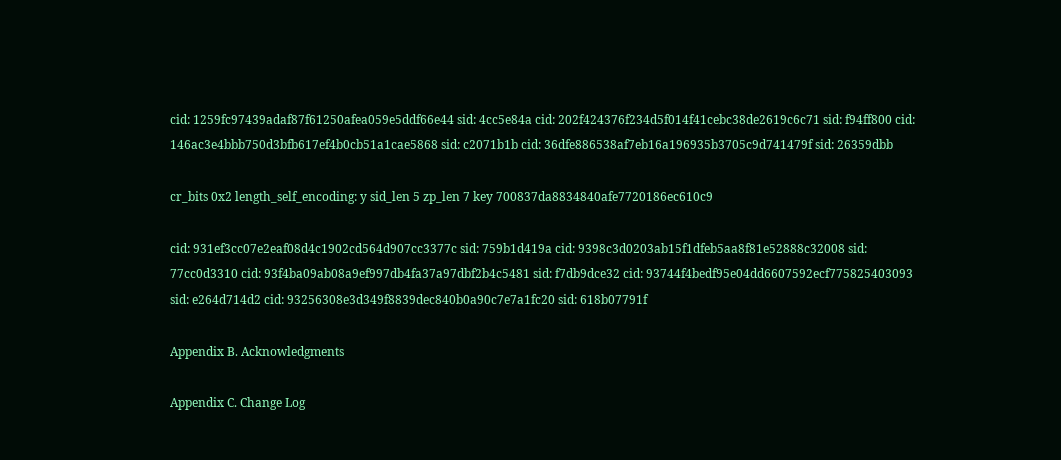cid: 1259fc97439adaf87f61250afea059e5ddf66e44 sid: 4cc5e84a cid: 202f424376f234d5f014f41cebc38de2619c6c71 sid: f94ff800 cid: 146ac3e4bbb750d3bfb617ef4b0cb51a1cae5868 sid: c2071b1b cid: 36dfe886538af7eb16a196935b3705c9d741479f sid: 26359dbb

cr_bits 0x2 length_self_encoding: y sid_len 5 zp_len 7 key 700837da8834840afe7720186ec610c9

cid: 931ef3cc07e2eaf08d4c1902cd564d907cc3377c sid: 759b1d419a cid: 9398c3d0203ab15f1dfeb5aa8f81e52888c32008 sid: 77cc0d3310 cid: 93f4ba09ab08a9ef997db4fa37a97dbf2b4c5481 sid: f7db9dce32 cid: 93744f4bedf95e04dd6607592ecf775825403093 sid: e264d714d2 cid: 93256308e3d349f8839dec840b0a90c7e7a1fc20 sid: 618b07791f

Appendix B. Acknowledgments

Appendix C. Change Log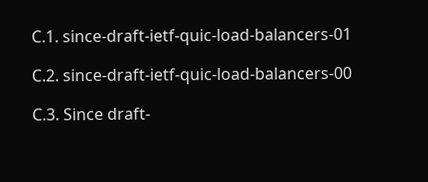C.1. since-draft-ietf-quic-load-balancers-01

C.2. since-draft-ietf-quic-load-balancers-00

C.3. Since draft-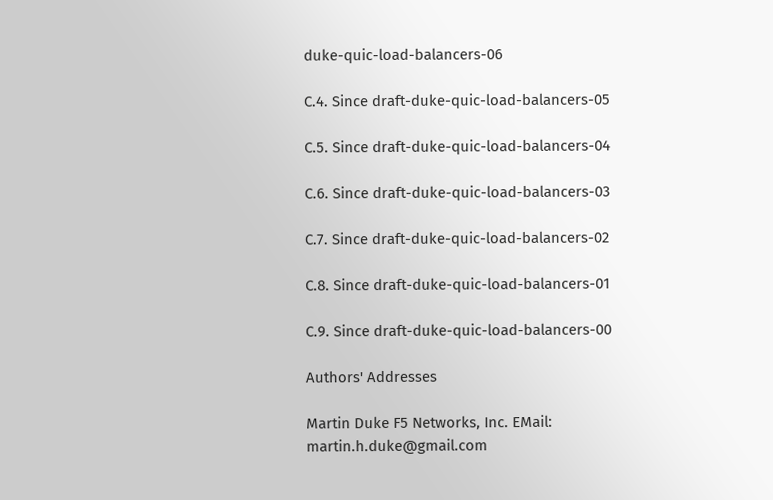duke-quic-load-balancers-06

C.4. Since draft-duke-quic-load-balancers-05

C.5. Since draft-duke-quic-load-balancers-04

C.6. Since draft-duke-quic-load-balancers-03

C.7. Since draft-duke-quic-load-balancers-02

C.8. Since draft-duke-quic-load-balancers-01

C.9. Since draft-duke-quic-load-balancers-00

Authors' Addresses

Martin Duke F5 Networks, Inc. EMail: martin.h.duke@gmail.com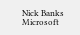Nick Banks Microsoft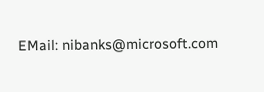EMail: nibanks@microsoft.com